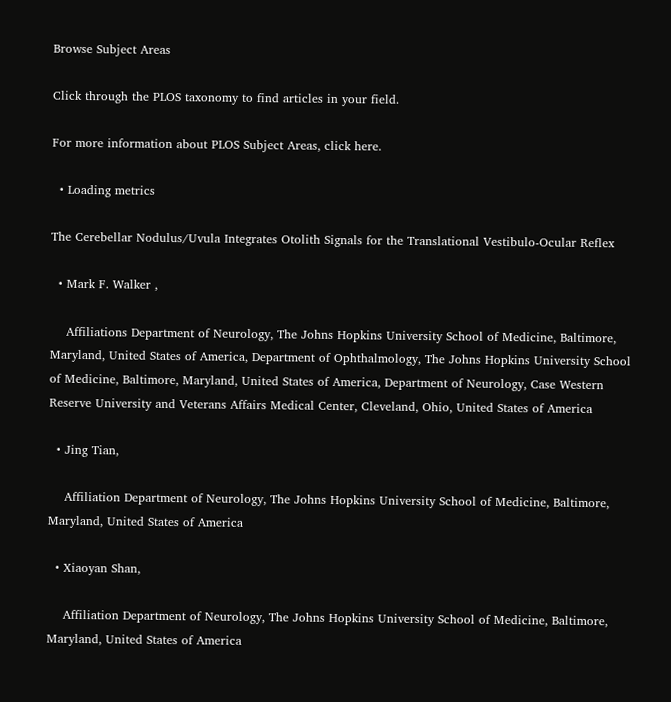Browse Subject Areas

Click through the PLOS taxonomy to find articles in your field.

For more information about PLOS Subject Areas, click here.

  • Loading metrics

The Cerebellar Nodulus/Uvula Integrates Otolith Signals for the Translational Vestibulo-Ocular Reflex

  • Mark F. Walker ,

    Affiliations Department of Neurology, The Johns Hopkins University School of Medicine, Baltimore, Maryland, United States of America, Department of Ophthalmology, The Johns Hopkins University School of Medicine, Baltimore, Maryland, United States of America, Department of Neurology, Case Western Reserve University and Veterans Affairs Medical Center, Cleveland, Ohio, United States of America

  • Jing Tian,

    Affiliation Department of Neurology, The Johns Hopkins University School of Medicine, Baltimore, Maryland, United States of America

  • Xiaoyan Shan,

    Affiliation Department of Neurology, The Johns Hopkins University School of Medicine, Baltimore, Maryland, United States of America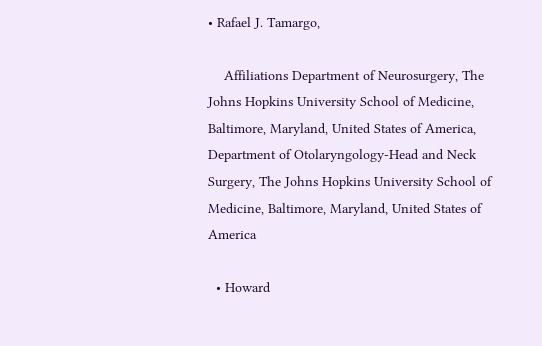• Rafael J. Tamargo,

    Affiliations Department of Neurosurgery, The Johns Hopkins University School of Medicine, Baltimore, Maryland, United States of America, Department of Otolaryngology-Head and Neck Surgery, The Johns Hopkins University School of Medicine, Baltimore, Maryland, United States of America

  • Howard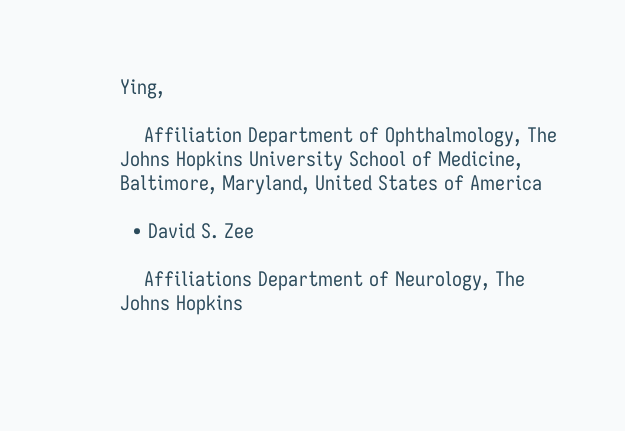Ying,

    Affiliation Department of Ophthalmology, The Johns Hopkins University School of Medicine, Baltimore, Maryland, United States of America

  • David S. Zee

    Affiliations Department of Neurology, The Johns Hopkins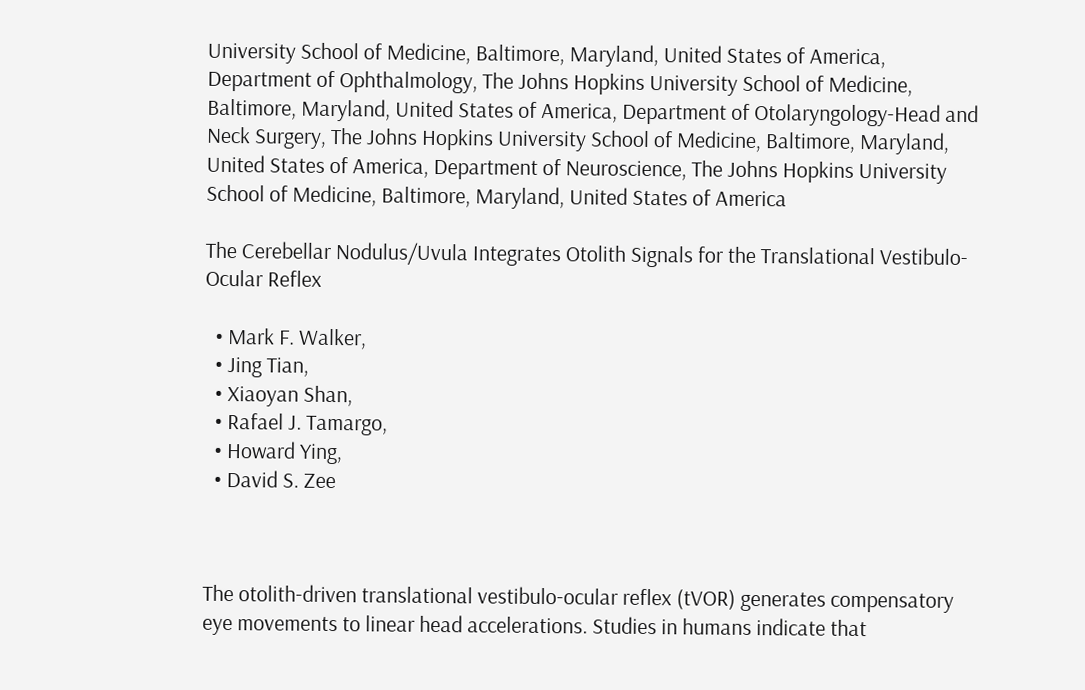University School of Medicine, Baltimore, Maryland, United States of America, Department of Ophthalmology, The Johns Hopkins University School of Medicine, Baltimore, Maryland, United States of America, Department of Otolaryngology-Head and Neck Surgery, The Johns Hopkins University School of Medicine, Baltimore, Maryland, United States of America, Department of Neuroscience, The Johns Hopkins University School of Medicine, Baltimore, Maryland, United States of America

The Cerebellar Nodulus/Uvula Integrates Otolith Signals for the Translational Vestibulo-Ocular Reflex

  • Mark F. Walker,
  • Jing Tian,
  • Xiaoyan Shan,
  • Rafael J. Tamargo,
  • Howard Ying,
  • David S. Zee



The otolith-driven translational vestibulo-ocular reflex (tVOR) generates compensatory eye movements to linear head accelerations. Studies in humans indicate that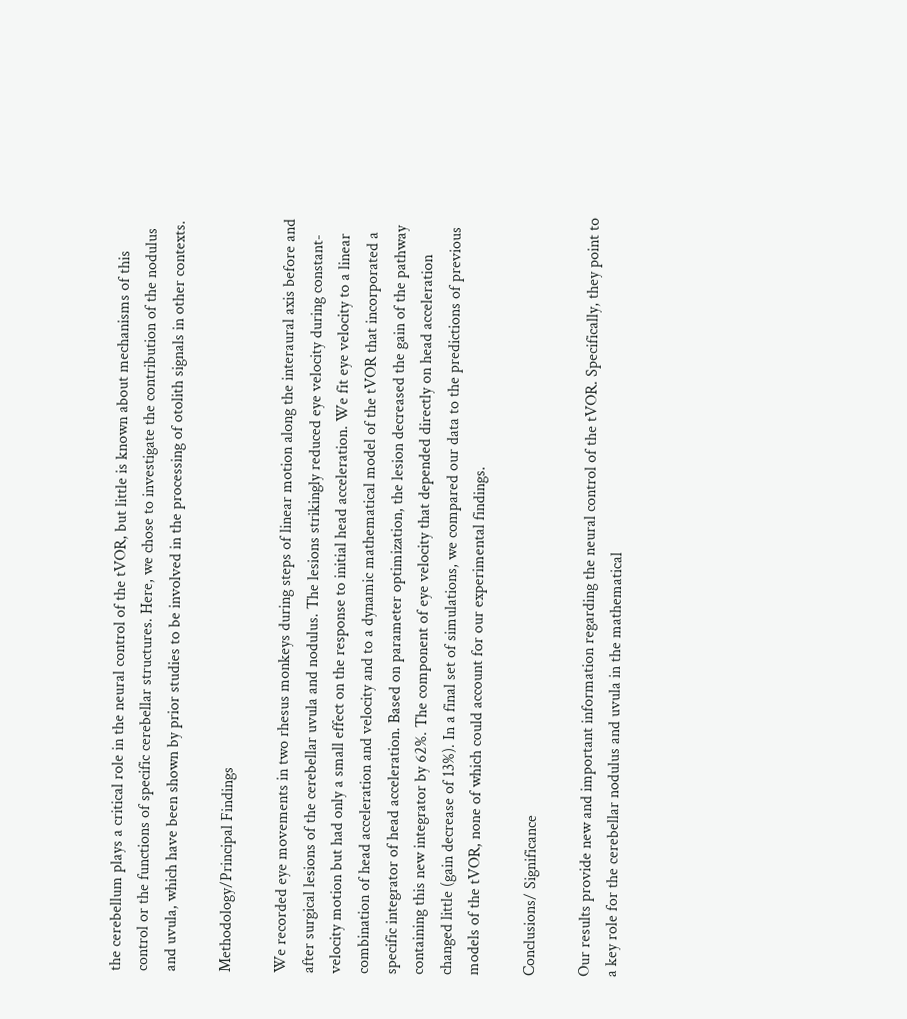the cerebellum plays a critical role in the neural control of the tVOR, but little is known about mechanisms of this control or the functions of specific cerebellar structures. Here, we chose to investigate the contribution of the nodulus and uvula, which have been shown by prior studies to be involved in the processing of otolith signals in other contexts.

Methodology/Principal Findings

We recorded eye movements in two rhesus monkeys during steps of linear motion along the interaural axis before and after surgical lesions of the cerebellar uvula and nodulus. The lesions strikingly reduced eye velocity during constant-velocity motion but had only a small effect on the response to initial head acceleration. We fit eye velocity to a linear combination of head acceleration and velocity and to a dynamic mathematical model of the tVOR that incorporated a specific integrator of head acceleration. Based on parameter optimization, the lesion decreased the gain of the pathway containing this new integrator by 62%. The component of eye velocity that depended directly on head acceleration changed little (gain decrease of 13%). In a final set of simulations, we compared our data to the predictions of previous models of the tVOR, none of which could account for our experimental findings.

Conclusions/ Significance

Our results provide new and important information regarding the neural control of the tVOR. Specifically, they point to a key role for the cerebellar nodulus and uvula in the mathematical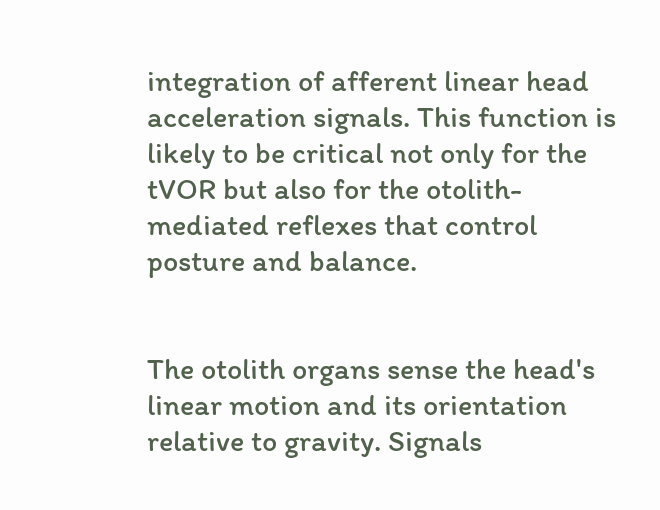integration of afferent linear head acceleration signals. This function is likely to be critical not only for the tVOR but also for the otolith-mediated reflexes that control posture and balance.


The otolith organs sense the head's linear motion and its orientation relative to gravity. Signals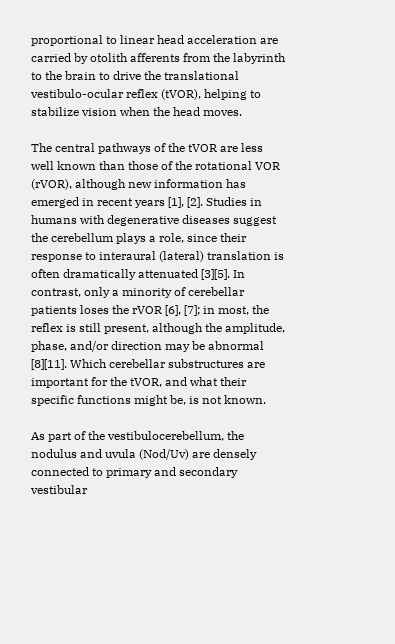proportional to linear head acceleration are carried by otolith afferents from the labyrinth to the brain to drive the translational vestibulo-ocular reflex (tVOR), helping to stabilize vision when the head moves.

The central pathways of the tVOR are less well known than those of the rotational VOR (rVOR), although new information has emerged in recent years [1], [2]. Studies in humans with degenerative diseases suggest the cerebellum plays a role, since their response to interaural (lateral) translation is often dramatically attenuated [3][5]. In contrast, only a minority of cerebellar patients loses the rVOR [6], [7]; in most, the reflex is still present, although the amplitude, phase, and/or direction may be abnormal [8][11]. Which cerebellar substructures are important for the tVOR, and what their specific functions might be, is not known.

As part of the vestibulocerebellum, the nodulus and uvula (Nod/Uv) are densely connected to primary and secondary vestibular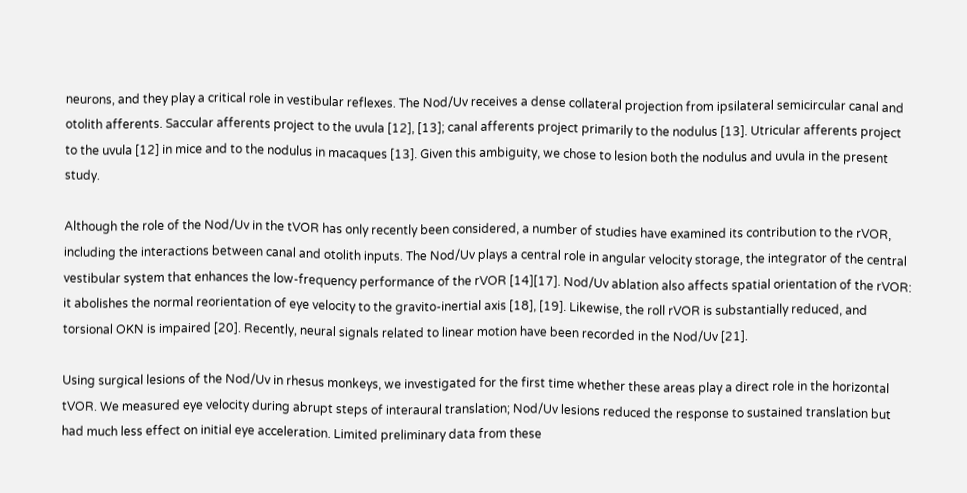neurons, and they play a critical role in vestibular reflexes. The Nod/Uv receives a dense collateral projection from ipsilateral semicircular canal and otolith afferents. Saccular afferents project to the uvula [12], [13]; canal afferents project primarily to the nodulus [13]. Utricular afferents project to the uvula [12] in mice and to the nodulus in macaques [13]. Given this ambiguity, we chose to lesion both the nodulus and uvula in the present study.

Although the role of the Nod/Uv in the tVOR has only recently been considered, a number of studies have examined its contribution to the rVOR, including the interactions between canal and otolith inputs. The Nod/Uv plays a central role in angular velocity storage, the integrator of the central vestibular system that enhances the low-frequency performance of the rVOR [14][17]. Nod/Uv ablation also affects spatial orientation of the rVOR: it abolishes the normal reorientation of eye velocity to the gravito-inertial axis [18], [19]. Likewise, the roll rVOR is substantially reduced, and torsional OKN is impaired [20]. Recently, neural signals related to linear motion have been recorded in the Nod/Uv [21].

Using surgical lesions of the Nod/Uv in rhesus monkeys, we investigated for the first time whether these areas play a direct role in the horizontal tVOR. We measured eye velocity during abrupt steps of interaural translation; Nod/Uv lesions reduced the response to sustained translation but had much less effect on initial eye acceleration. Limited preliminary data from these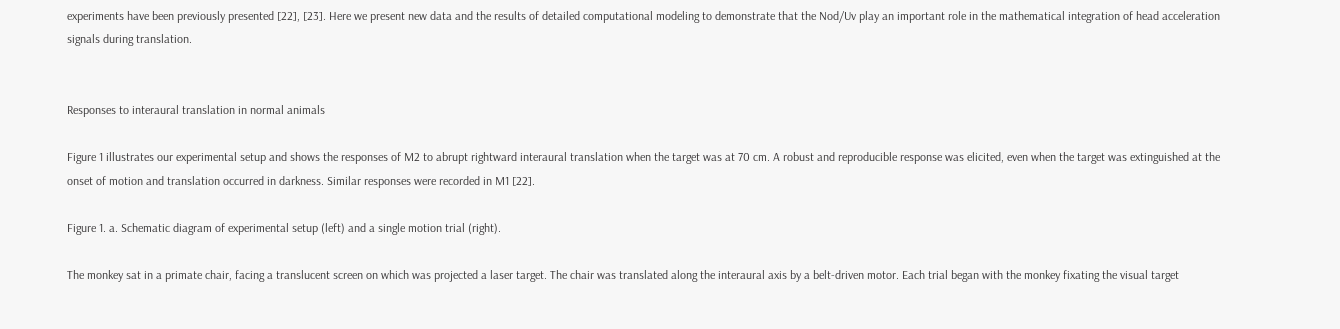experiments have been previously presented [22], [23]. Here we present new data and the results of detailed computational modeling to demonstrate that the Nod/Uv play an important role in the mathematical integration of head acceleration signals during translation.


Responses to interaural translation in normal animals

Figure 1 illustrates our experimental setup and shows the responses of M2 to abrupt rightward interaural translation when the target was at 70 cm. A robust and reproducible response was elicited, even when the target was extinguished at the onset of motion and translation occurred in darkness. Similar responses were recorded in M1 [22].

Figure 1. a. Schematic diagram of experimental setup (left) and a single motion trial (right).

The monkey sat in a primate chair, facing a translucent screen on which was projected a laser target. The chair was translated along the interaural axis by a belt-driven motor. Each trial began with the monkey fixating the visual target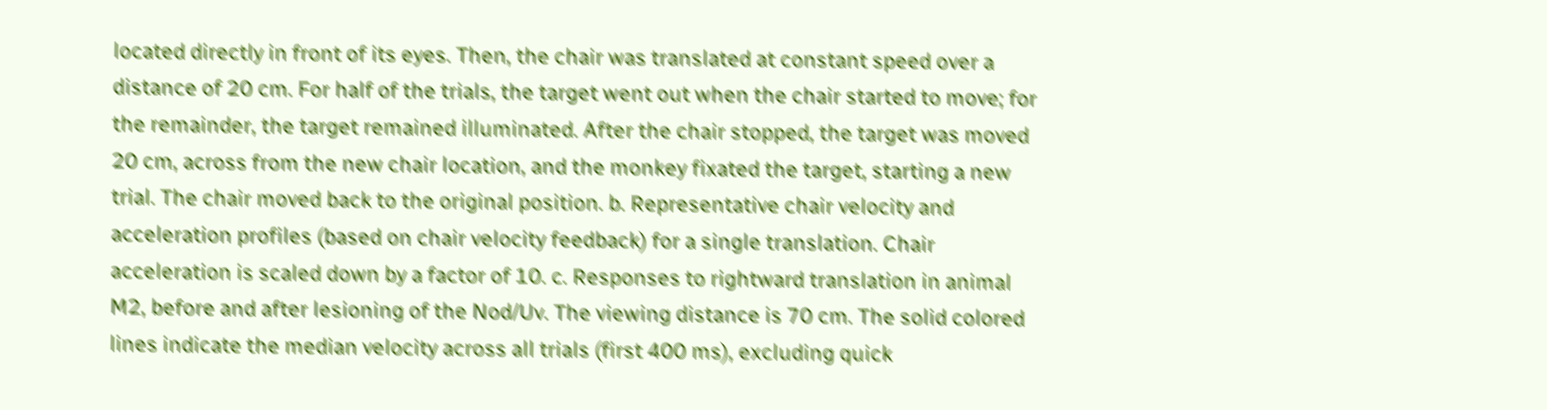located directly in front of its eyes. Then, the chair was translated at constant speed over a distance of 20 cm. For half of the trials, the target went out when the chair started to move; for the remainder, the target remained illuminated. After the chair stopped, the target was moved 20 cm, across from the new chair location, and the monkey fixated the target, starting a new trial. The chair moved back to the original position. b. Representative chair velocity and acceleration profiles (based on chair velocity feedback) for a single translation. Chair acceleration is scaled down by a factor of 10. c. Responses to rightward translation in animal M2, before and after lesioning of the Nod/Uv. The viewing distance is 70 cm. The solid colored lines indicate the median velocity across all trials (first 400 ms), excluding quick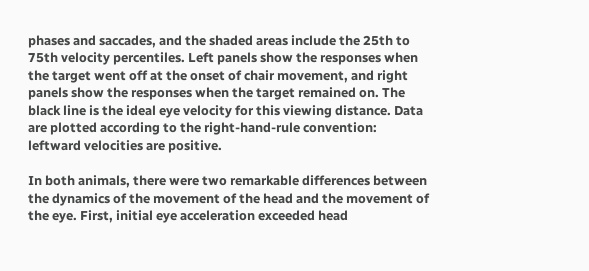phases and saccades, and the shaded areas include the 25th to 75th velocity percentiles. Left panels show the responses when the target went off at the onset of chair movement, and right panels show the responses when the target remained on. The black line is the ideal eye velocity for this viewing distance. Data are plotted according to the right-hand-rule convention: leftward velocities are positive.

In both animals, there were two remarkable differences between the dynamics of the movement of the head and the movement of the eye. First, initial eye acceleration exceeded head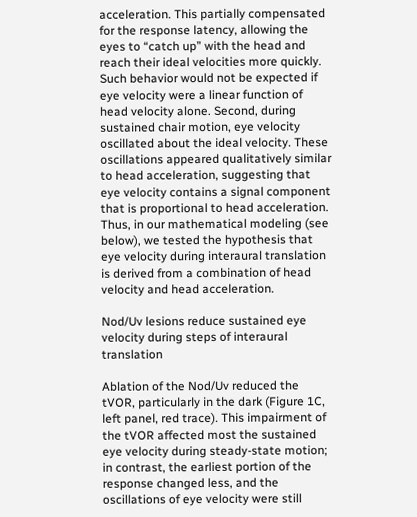acceleration. This partially compensated for the response latency, allowing the eyes to “catch up” with the head and reach their ideal velocities more quickly. Such behavior would not be expected if eye velocity were a linear function of head velocity alone. Second, during sustained chair motion, eye velocity oscillated about the ideal velocity. These oscillations appeared qualitatively similar to head acceleration, suggesting that eye velocity contains a signal component that is proportional to head acceleration. Thus, in our mathematical modeling (see below), we tested the hypothesis that eye velocity during interaural translation is derived from a combination of head velocity and head acceleration.

Nod/Uv lesions reduce sustained eye velocity during steps of interaural translation

Ablation of the Nod/Uv reduced the tVOR, particularly in the dark (Figure 1C, left panel, red trace). This impairment of the tVOR affected most the sustained eye velocity during steady-state motion; in contrast, the earliest portion of the response changed less, and the oscillations of eye velocity were still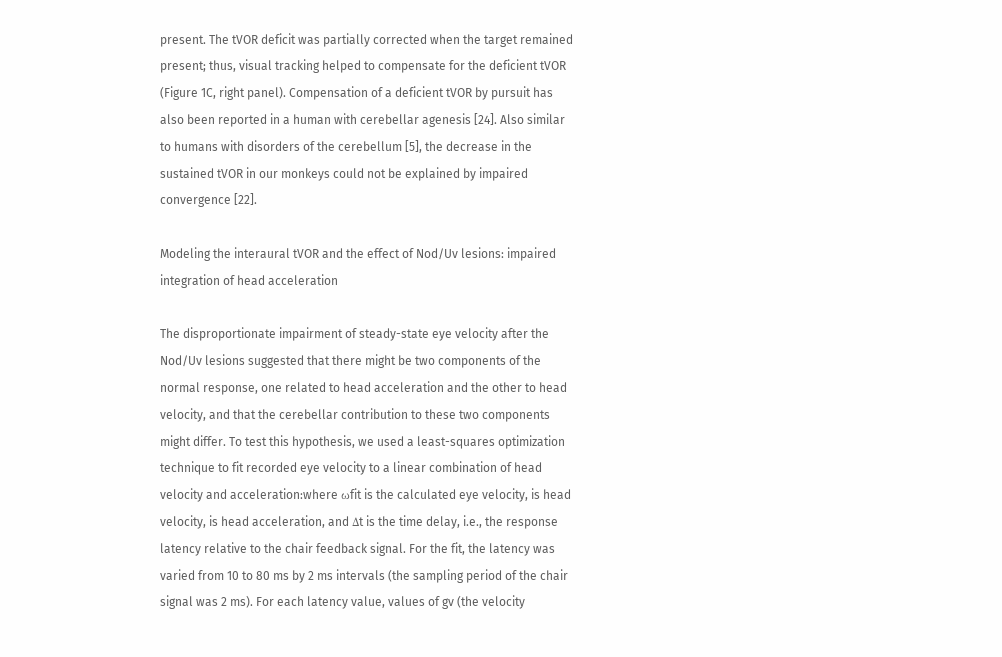present. The tVOR deficit was partially corrected when the target remained present; thus, visual tracking helped to compensate for the deficient tVOR (Figure 1C, right panel). Compensation of a deficient tVOR by pursuit has also been reported in a human with cerebellar agenesis [24]. Also similar to humans with disorders of the cerebellum [5], the decrease in the sustained tVOR in our monkeys could not be explained by impaired convergence [22].

Modeling the interaural tVOR and the effect of Nod/Uv lesions: impaired integration of head acceleration

The disproportionate impairment of steady-state eye velocity after the Nod/Uv lesions suggested that there might be two components of the normal response, one related to head acceleration and the other to head velocity, and that the cerebellar contribution to these two components might differ. To test this hypothesis, we used a least-squares optimization technique to fit recorded eye velocity to a linear combination of head velocity and acceleration:where ωfit is the calculated eye velocity, is head velocity, is head acceleration, and Δt is the time delay, i.e., the response latency relative to the chair feedback signal. For the fit, the latency was varied from 10 to 80 ms by 2 ms intervals (the sampling period of the chair signal was 2 ms). For each latency value, values of gv (the velocity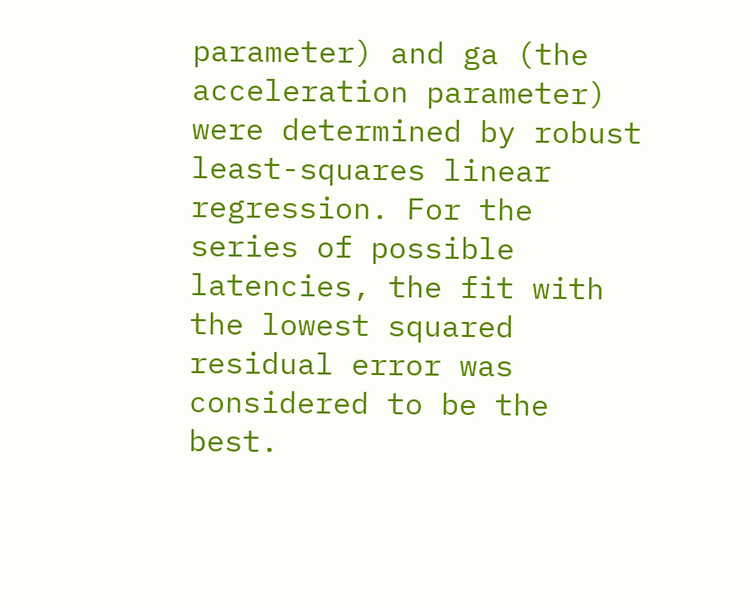parameter) and ga (the acceleration parameter) were determined by robust least-squares linear regression. For the series of possible latencies, the fit with the lowest squared residual error was considered to be the best.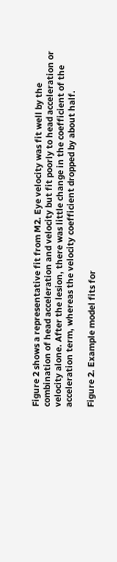Figure 2 shows a representative fit from M2. Eye velocity was fit well by the combination of head acceleration and velocity but fit poorly to head acceleration or velocity alone. After the lesion, there was little change in the coefficient of the acceleration term, whereas the velocity coefficient dropped by about half.

Figure 2. Example model fits for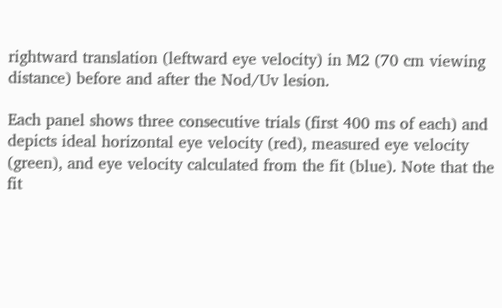rightward translation (leftward eye velocity) in M2 (70 cm viewing distance) before and after the Nod/Uv lesion.

Each panel shows three consecutive trials (first 400 ms of each) and depicts ideal horizontal eye velocity (red), measured eye velocity (green), and eye velocity calculated from the fit (blue). Note that the fit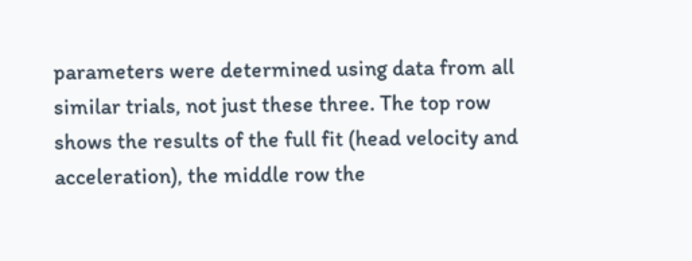parameters were determined using data from all similar trials, not just these three. The top row shows the results of the full fit (head velocity and acceleration), the middle row the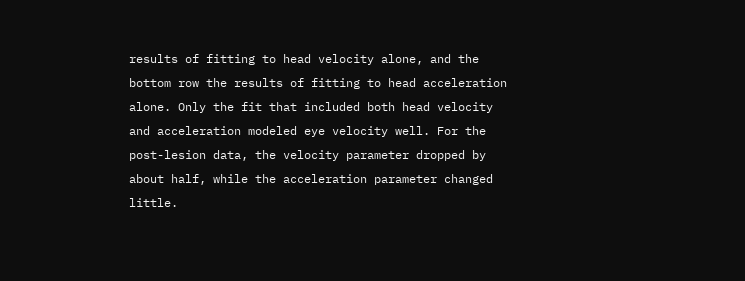results of fitting to head velocity alone, and the bottom row the results of fitting to head acceleration alone. Only the fit that included both head velocity and acceleration modeled eye velocity well. For the post-lesion data, the velocity parameter dropped by about half, while the acceleration parameter changed little.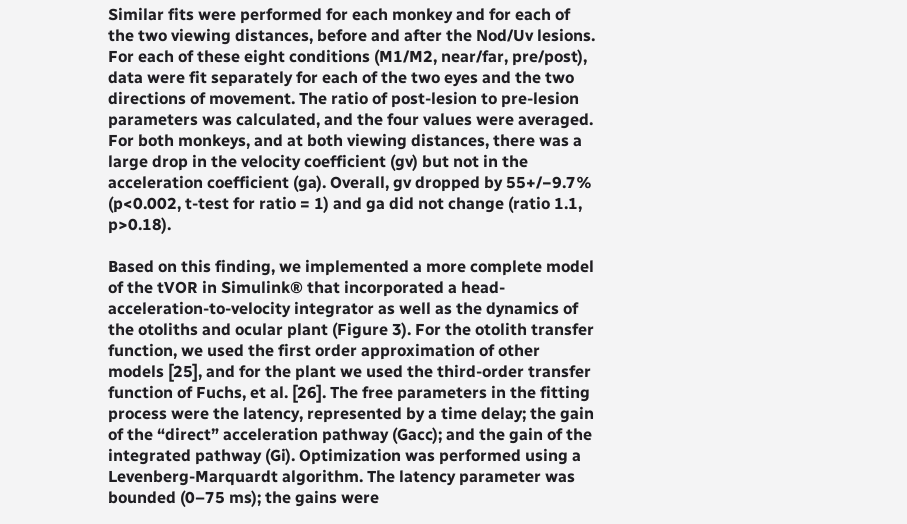Similar fits were performed for each monkey and for each of the two viewing distances, before and after the Nod/Uv lesions. For each of these eight conditions (M1/M2, near/far, pre/post), data were fit separately for each of the two eyes and the two directions of movement. The ratio of post-lesion to pre-lesion parameters was calculated, and the four values were averaged. For both monkeys, and at both viewing distances, there was a large drop in the velocity coefficient (gv) but not in the acceleration coefficient (ga). Overall, gv dropped by 55+/−9.7% (p<0.002, t-test for ratio = 1) and ga did not change (ratio 1.1, p>0.18).

Based on this finding, we implemented a more complete model of the tVOR in Simulink® that incorporated a head-acceleration-to-velocity integrator as well as the dynamics of the otoliths and ocular plant (Figure 3). For the otolith transfer function, we used the first order approximation of other models [25], and for the plant we used the third-order transfer function of Fuchs, et al. [26]. The free parameters in the fitting process were the latency, represented by a time delay; the gain of the “direct” acceleration pathway (Gacc); and the gain of the integrated pathway (Gi). Optimization was performed using a Levenberg-Marquardt algorithm. The latency parameter was bounded (0–75 ms); the gains were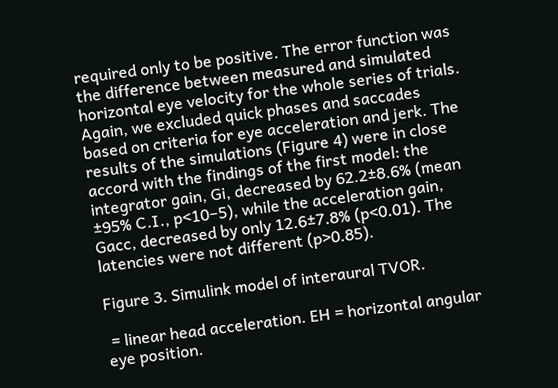required only to be positive. The error function was the difference between measured and simulated horizontal eye velocity for the whole series of trials. Again, we excluded quick phases and saccades based on criteria for eye acceleration and jerk. The results of the simulations (Figure 4) were in close accord with the findings of the first model: the integrator gain, Gi, decreased by 62.2±8.6% (mean ±95% C.I., p<10−5), while the acceleration gain, Gacc, decreased by only 12.6±7.8% (p<0.01). The latencies were not different (p>0.85).

Figure 3. Simulink model of interaural TVOR.

 = linear head acceleration. EH = horizontal angular eye position.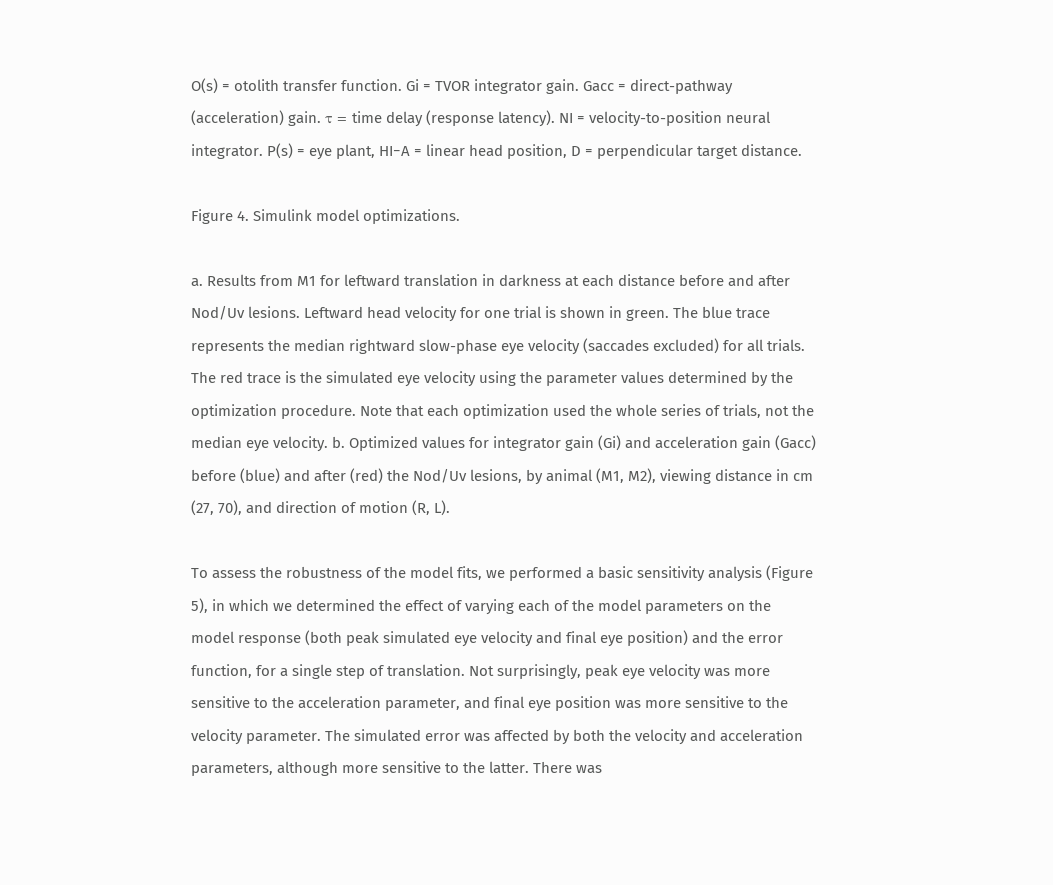O(s) = otolith transfer function. Gi = TVOR integrator gain. Gacc = direct-pathway (acceleration) gain. τ = time delay (response latency). NI = velocity-to-position neural integrator. P(s) = eye plant, HI−A = linear head position, D = perpendicular target distance.

Figure 4. Simulink model optimizations.

a. Results from M1 for leftward translation in darkness at each distance before and after Nod/Uv lesions. Leftward head velocity for one trial is shown in green. The blue trace represents the median rightward slow-phase eye velocity (saccades excluded) for all trials. The red trace is the simulated eye velocity using the parameter values determined by the optimization procedure. Note that each optimization used the whole series of trials, not the median eye velocity. b. Optimized values for integrator gain (Gi) and acceleration gain (Gacc) before (blue) and after (red) the Nod/Uv lesions, by animal (M1, M2), viewing distance in cm (27, 70), and direction of motion (R, L).

To assess the robustness of the model fits, we performed a basic sensitivity analysis (Figure 5), in which we determined the effect of varying each of the model parameters on the model response (both peak simulated eye velocity and final eye position) and the error function, for a single step of translation. Not surprisingly, peak eye velocity was more sensitive to the acceleration parameter, and final eye position was more sensitive to the velocity parameter. The simulated error was affected by both the velocity and acceleration parameters, although more sensitive to the latter. There was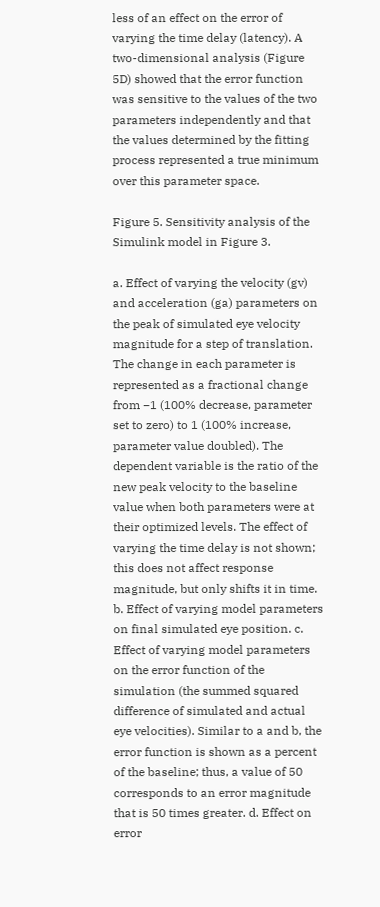less of an effect on the error of varying the time delay (latency). A two-dimensional analysis (Figure 5D) showed that the error function was sensitive to the values of the two parameters independently and that the values determined by the fitting process represented a true minimum over this parameter space.

Figure 5. Sensitivity analysis of the Simulink model in Figure 3.

a. Effect of varying the velocity (gv) and acceleration (ga) parameters on the peak of simulated eye velocity magnitude for a step of translation. The change in each parameter is represented as a fractional change from −1 (100% decrease, parameter set to zero) to 1 (100% increase, parameter value doubled). The dependent variable is the ratio of the new peak velocity to the baseline value when both parameters were at their optimized levels. The effect of varying the time delay is not shown; this does not affect response magnitude, but only shifts it in time. b. Effect of varying model parameters on final simulated eye position. c. Effect of varying model parameters on the error function of the simulation (the summed squared difference of simulated and actual eye velocities). Similar to a and b, the error function is shown as a percent of the baseline; thus, a value of 50 corresponds to an error magnitude that is 50 times greater. d. Effect on error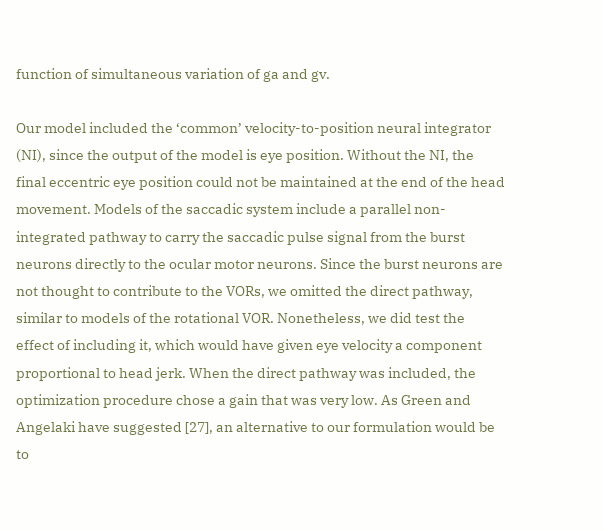function of simultaneous variation of ga and gv.

Our model included the ‘common’ velocity-to-position neural integrator (NI), since the output of the model is eye position. Without the NI, the final eccentric eye position could not be maintained at the end of the head movement. Models of the saccadic system include a parallel non-integrated pathway to carry the saccadic pulse signal from the burst neurons directly to the ocular motor neurons. Since the burst neurons are not thought to contribute to the VORs, we omitted the direct pathway, similar to models of the rotational VOR. Nonetheless, we did test the effect of including it, which would have given eye velocity a component proportional to head jerk. When the direct pathway was included, the optimization procedure chose a gain that was very low. As Green and Angelaki have suggested [27], an alternative to our formulation would be to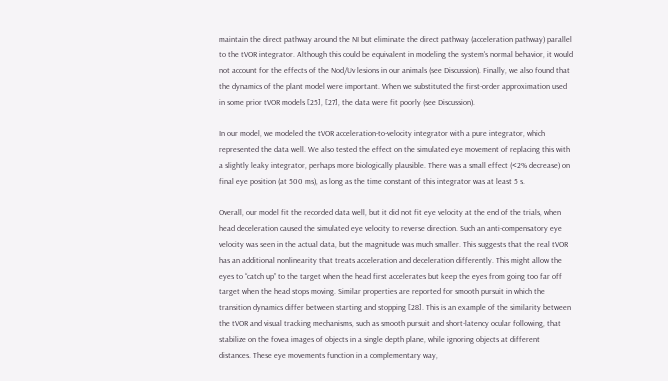maintain the direct pathway around the NI but eliminate the direct pathway (acceleration pathway) parallel to the tVOR integrator. Although this could be equivalent in modeling the system's normal behavior, it would not account for the effects of the Nod/Uv lesions in our animals (see Discussion). Finally, we also found that the dynamics of the plant model were important. When we substituted the first-order approximation used in some prior tVOR models [25], [27], the data were fit poorly (see Discussion).

In our model, we modeled the tVOR acceleration-to-velocity integrator with a pure integrator, which represented the data well. We also tested the effect on the simulated eye movement of replacing this with a slightly leaky integrator, perhaps more biologically plausible. There was a small effect (<2% decrease) on final eye position (at 500 ms), as long as the time constant of this integrator was at least 5 s.

Overall, our model fit the recorded data well, but it did not fit eye velocity at the end of the trials, when head deceleration caused the simulated eye velocity to reverse direction. Such an anti-compensatory eye velocity was seen in the actual data, but the magnitude was much smaller. This suggests that the real tVOR has an additional nonlinearity that treats acceleration and deceleration differently. This might allow the eyes to “catch up” to the target when the head first accelerates but keep the eyes from going too far off target when the head stops moving. Similar properties are reported for smooth pursuit in which the transition dynamics differ between starting and stopping [28]. This is an example of the similarity between the tVOR and visual tracking mechanisms, such as smooth pursuit and short-latency ocular following, that stabilize on the fovea images of objects in a single depth plane, while ignoring objects at different distances. These eye movements function in a complementary way,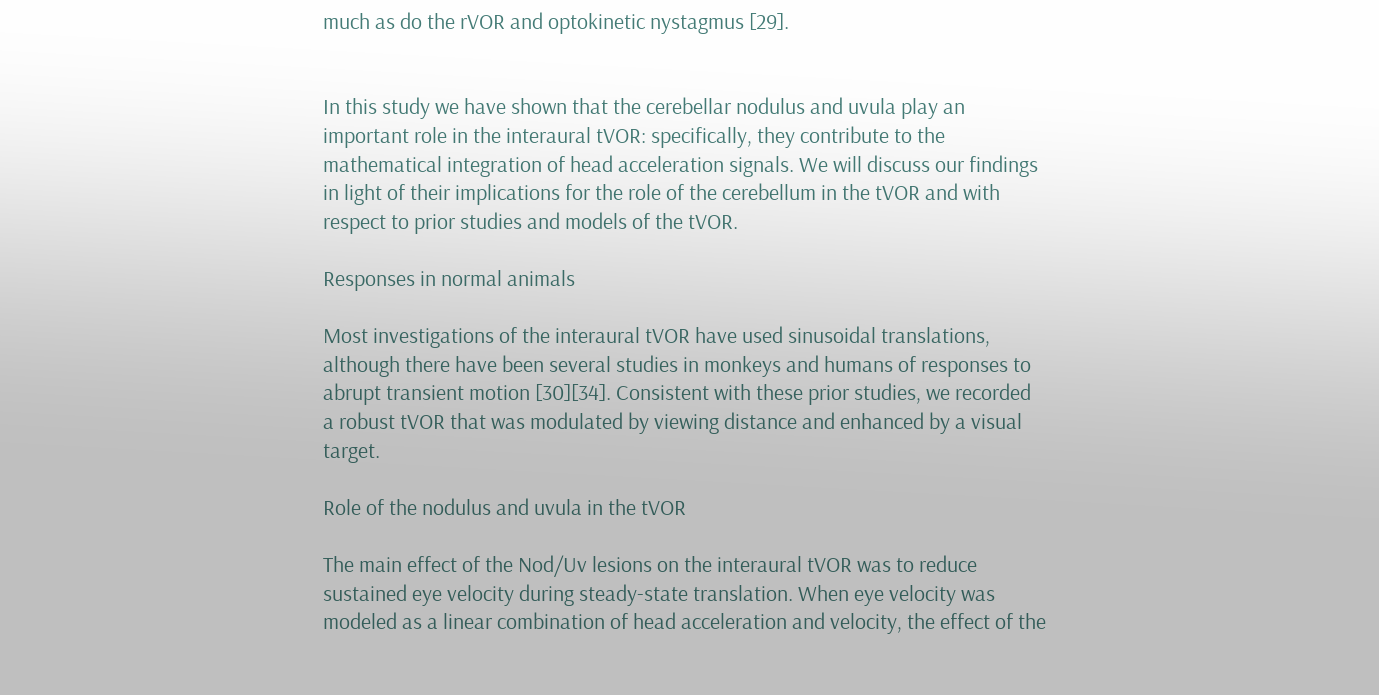much as do the rVOR and optokinetic nystagmus [29].


In this study we have shown that the cerebellar nodulus and uvula play an important role in the interaural tVOR: specifically, they contribute to the mathematical integration of head acceleration signals. We will discuss our findings in light of their implications for the role of the cerebellum in the tVOR and with respect to prior studies and models of the tVOR.

Responses in normal animals

Most investigations of the interaural tVOR have used sinusoidal translations, although there have been several studies in monkeys and humans of responses to abrupt transient motion [30][34]. Consistent with these prior studies, we recorded a robust tVOR that was modulated by viewing distance and enhanced by a visual target.

Role of the nodulus and uvula in the tVOR

The main effect of the Nod/Uv lesions on the interaural tVOR was to reduce sustained eye velocity during steady-state translation. When eye velocity was modeled as a linear combination of head acceleration and velocity, the effect of the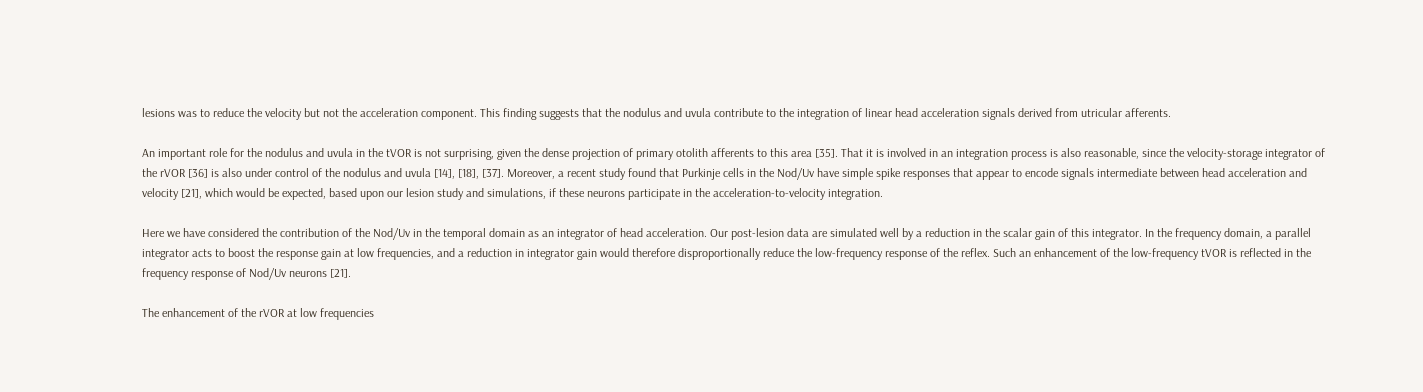lesions was to reduce the velocity but not the acceleration component. This finding suggests that the nodulus and uvula contribute to the integration of linear head acceleration signals derived from utricular afferents.

An important role for the nodulus and uvula in the tVOR is not surprising, given the dense projection of primary otolith afferents to this area [35]. That it is involved in an integration process is also reasonable, since the velocity-storage integrator of the rVOR [36] is also under control of the nodulus and uvula [14], [18], [37]. Moreover, a recent study found that Purkinje cells in the Nod/Uv have simple spike responses that appear to encode signals intermediate between head acceleration and velocity [21], which would be expected, based upon our lesion study and simulations, if these neurons participate in the acceleration-to-velocity integration.

Here we have considered the contribution of the Nod/Uv in the temporal domain as an integrator of head acceleration. Our post-lesion data are simulated well by a reduction in the scalar gain of this integrator. In the frequency domain, a parallel integrator acts to boost the response gain at low frequencies, and a reduction in integrator gain would therefore disproportionally reduce the low-frequency response of the reflex. Such an enhancement of the low-frequency tVOR is reflected in the frequency response of Nod/Uv neurons [21].

The enhancement of the rVOR at low frequencies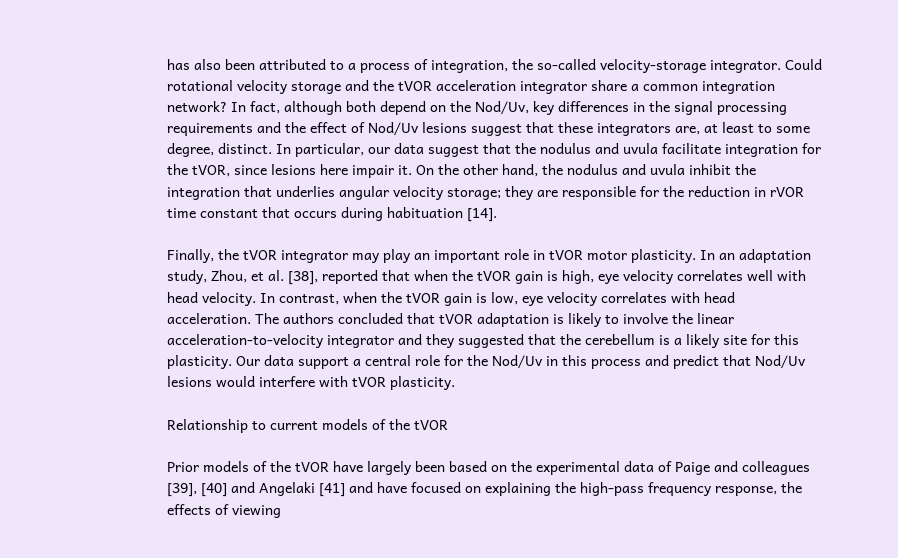has also been attributed to a process of integration, the so-called velocity-storage integrator. Could rotational velocity storage and the tVOR acceleration integrator share a common integration network? In fact, although both depend on the Nod/Uv, key differences in the signal processing requirements and the effect of Nod/Uv lesions suggest that these integrators are, at least to some degree, distinct. In particular, our data suggest that the nodulus and uvula facilitate integration for the tVOR, since lesions here impair it. On the other hand, the nodulus and uvula inhibit the integration that underlies angular velocity storage; they are responsible for the reduction in rVOR time constant that occurs during habituation [14].

Finally, the tVOR integrator may play an important role in tVOR motor plasticity. In an adaptation study, Zhou, et al. [38], reported that when the tVOR gain is high, eye velocity correlates well with head velocity. In contrast, when the tVOR gain is low, eye velocity correlates with head acceleration. The authors concluded that tVOR adaptation is likely to involve the linear acceleration-to-velocity integrator and they suggested that the cerebellum is a likely site for this plasticity. Our data support a central role for the Nod/Uv in this process and predict that Nod/Uv lesions would interfere with tVOR plasticity.

Relationship to current models of the tVOR

Prior models of the tVOR have largely been based on the experimental data of Paige and colleagues [39], [40] and Angelaki [41] and have focused on explaining the high-pass frequency response, the effects of viewing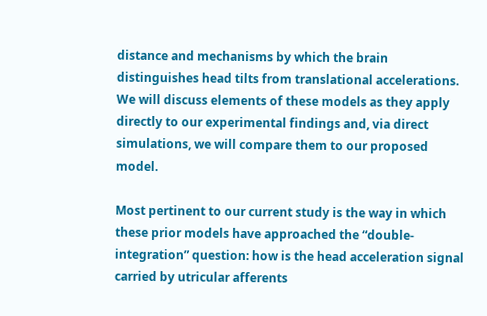distance and mechanisms by which the brain distinguishes head tilts from translational accelerations. We will discuss elements of these models as they apply directly to our experimental findings and, via direct simulations, we will compare them to our proposed model.

Most pertinent to our current study is the way in which these prior models have approached the “double-integration” question: how is the head acceleration signal carried by utricular afferents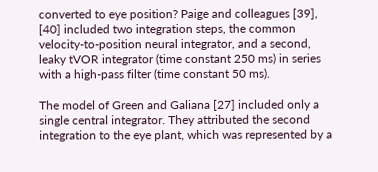converted to eye position? Paige and colleagues [39], [40] included two integration steps, the common velocity-to-position neural integrator, and a second, leaky tVOR integrator (time constant 250 ms) in series with a high-pass filter (time constant 50 ms).

The model of Green and Galiana [27] included only a single central integrator. They attributed the second integration to the eye plant, which was represented by a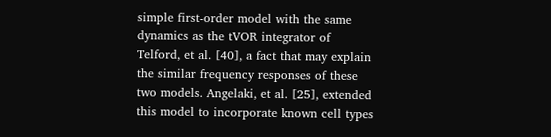simple first-order model with the same dynamics as the tVOR integrator of Telford, et al. [40], a fact that may explain the similar frequency responses of these two models. Angelaki, et al. [25], extended this model to incorporate known cell types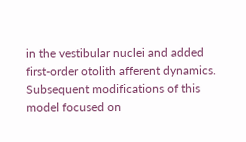in the vestibular nuclei and added first-order otolith afferent dynamics. Subsequent modifications of this model focused on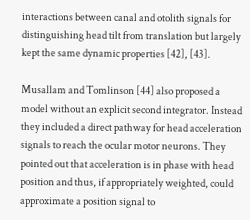interactions between canal and otolith signals for distinguishing head tilt from translation but largely kept the same dynamic properties [42], [43].

Musallam and Tomlinson [44] also proposed a model without an explicit second integrator. Instead they included a direct pathway for head acceleration signals to reach the ocular motor neurons. They pointed out that acceleration is in phase with head position and thus, if appropriately weighted, could approximate a position signal to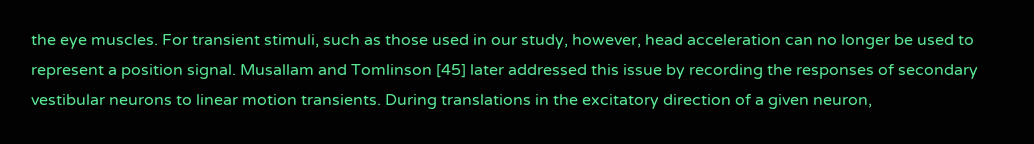the eye muscles. For transient stimuli, such as those used in our study, however, head acceleration can no longer be used to represent a position signal. Musallam and Tomlinson [45] later addressed this issue by recording the responses of secondary vestibular neurons to linear motion transients. During translations in the excitatory direction of a given neuron,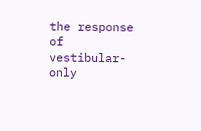the response of vestibular-only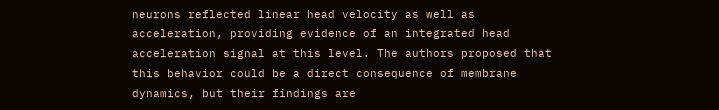neurons reflected linear head velocity as well as acceleration, providing evidence of an integrated head acceleration signal at this level. The authors proposed that this behavior could be a direct consequence of membrane dynamics, but their findings are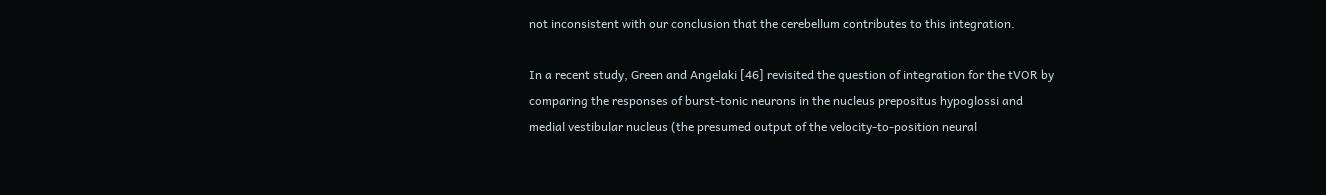not inconsistent with our conclusion that the cerebellum contributes to this integration.

In a recent study, Green and Angelaki [46] revisited the question of integration for the tVOR by comparing the responses of burst-tonic neurons in the nucleus prepositus hypoglossi and medial vestibular nucleus (the presumed output of the velocity-to-position neural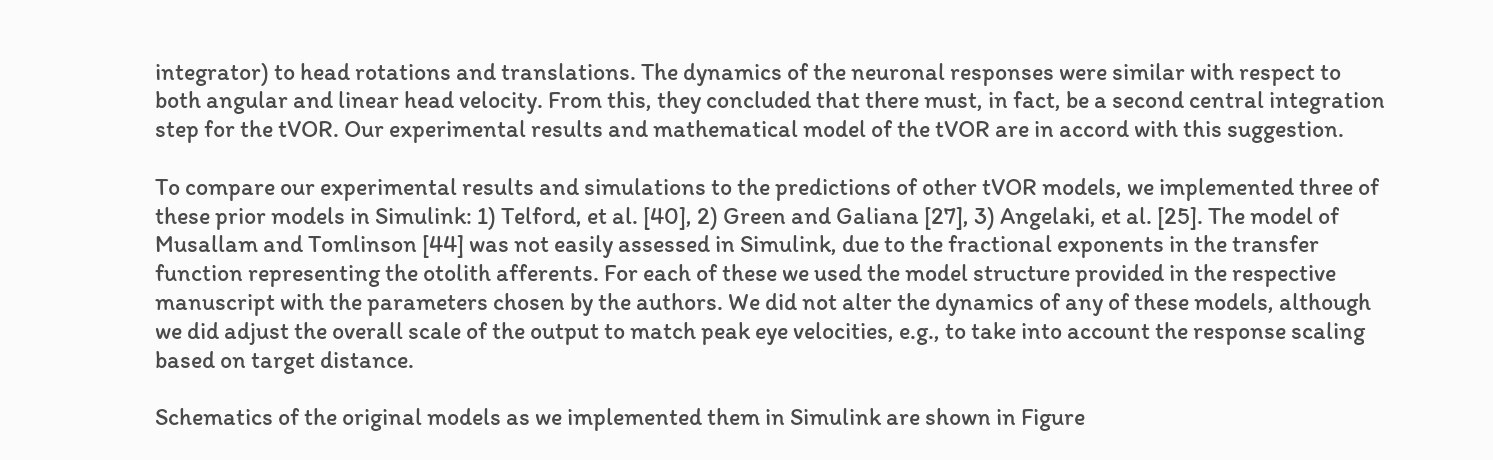integrator) to head rotations and translations. The dynamics of the neuronal responses were similar with respect to both angular and linear head velocity. From this, they concluded that there must, in fact, be a second central integration step for the tVOR. Our experimental results and mathematical model of the tVOR are in accord with this suggestion.

To compare our experimental results and simulations to the predictions of other tVOR models, we implemented three of these prior models in Simulink: 1) Telford, et al. [40], 2) Green and Galiana [27], 3) Angelaki, et al. [25]. The model of Musallam and Tomlinson [44] was not easily assessed in Simulink, due to the fractional exponents in the transfer function representing the otolith afferents. For each of these we used the model structure provided in the respective manuscript with the parameters chosen by the authors. We did not alter the dynamics of any of these models, although we did adjust the overall scale of the output to match peak eye velocities, e.g., to take into account the response scaling based on target distance.

Schematics of the original models as we implemented them in Simulink are shown in Figure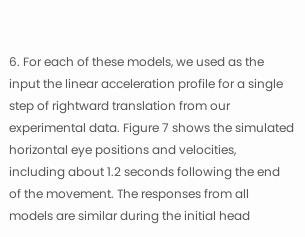6. For each of these models, we used as the input the linear acceleration profile for a single step of rightward translation from our experimental data. Figure 7 shows the simulated horizontal eye positions and velocities, including about 1.2 seconds following the end of the movement. The responses from all models are similar during the initial head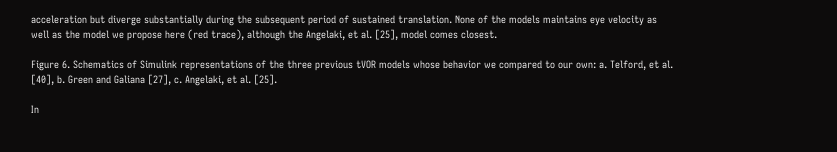acceleration but diverge substantially during the subsequent period of sustained translation. None of the models maintains eye velocity as well as the model we propose here (red trace), although the Angelaki, et al. [25], model comes closest.

Figure 6. Schematics of Simulink representations of the three previous tVOR models whose behavior we compared to our own: a. Telford, et al. [40], b. Green and Galiana [27], c. Angelaki, et al. [25].

In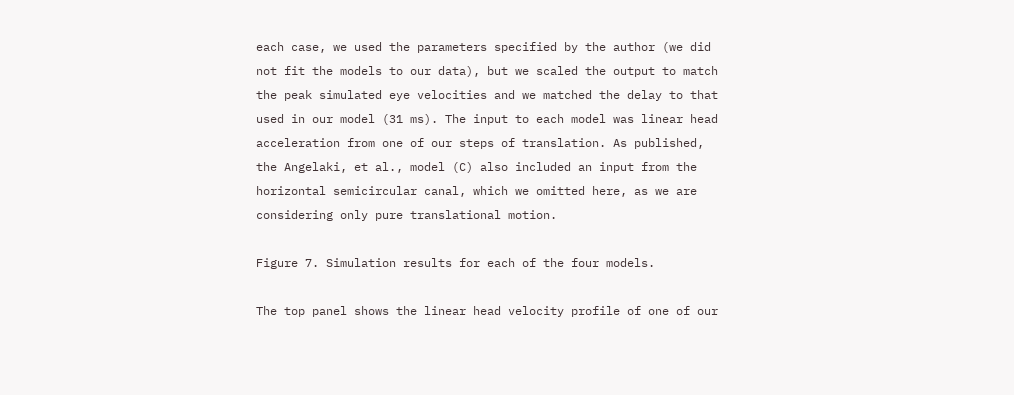each case, we used the parameters specified by the author (we did not fit the models to our data), but we scaled the output to match the peak simulated eye velocities and we matched the delay to that used in our model (31 ms). The input to each model was linear head acceleration from one of our steps of translation. As published, the Angelaki, et al., model (C) also included an input from the horizontal semicircular canal, which we omitted here, as we are considering only pure translational motion.

Figure 7. Simulation results for each of the four models.

The top panel shows the linear head velocity profile of one of our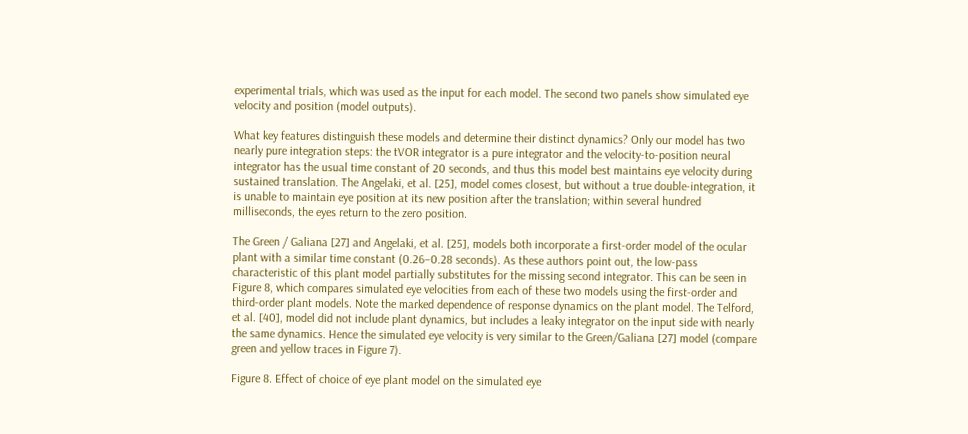experimental trials, which was used as the input for each model. The second two panels show simulated eye velocity and position (model outputs).

What key features distinguish these models and determine their distinct dynamics? Only our model has two nearly pure integration steps: the tVOR integrator is a pure integrator and the velocity-to-position neural integrator has the usual time constant of 20 seconds, and thus this model best maintains eye velocity during sustained translation. The Angelaki, et al. [25], model comes closest, but without a true double-integration, it is unable to maintain eye position at its new position after the translation; within several hundred milliseconds, the eyes return to the zero position.

The Green / Galiana [27] and Angelaki, et al. [25], models both incorporate a first-order model of the ocular plant with a similar time constant (0.26–0.28 seconds). As these authors point out, the low-pass characteristic of this plant model partially substitutes for the missing second integrator. This can be seen in Figure 8, which compares simulated eye velocities from each of these two models using the first-order and third-order plant models. Note the marked dependence of response dynamics on the plant model. The Telford, et al. [40], model did not include plant dynamics, but includes a leaky integrator on the input side with nearly the same dynamics. Hence the simulated eye velocity is very similar to the Green/Galiana [27] model (compare green and yellow traces in Figure 7).

Figure 8. Effect of choice of eye plant model on the simulated eye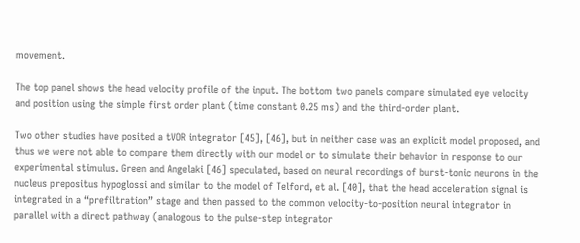movement.

The top panel shows the head velocity profile of the input. The bottom two panels compare simulated eye velocity and position using the simple first order plant (time constant 0.25 ms) and the third-order plant.

Two other studies have posited a tVOR integrator [45], [46], but in neither case was an explicit model proposed, and thus we were not able to compare them directly with our model or to simulate their behavior in response to our experimental stimulus. Green and Angelaki [46] speculated, based on neural recordings of burst-tonic neurons in the nucleus prepositus hypoglossi and similar to the model of Telford, et al. [40], that the head acceleration signal is integrated in a “prefiltration” stage and then passed to the common velocity-to-position neural integrator in parallel with a direct pathway (analogous to the pulse-step integrator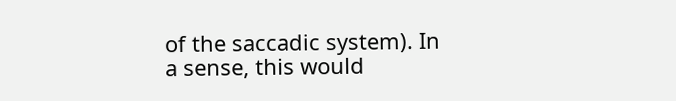of the saccadic system). In a sense, this would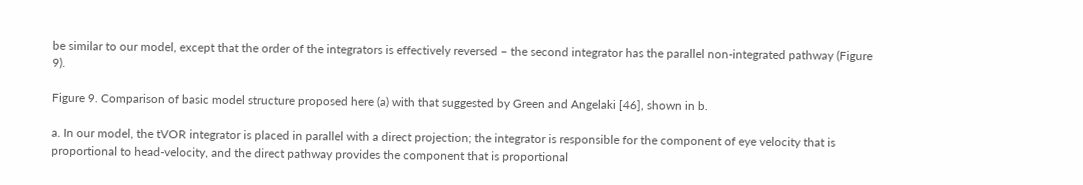be similar to our model, except that the order of the integrators is effectively reversed – the second integrator has the parallel non-integrated pathway (Figure 9).

Figure 9. Comparison of basic model structure proposed here (a) with that suggested by Green and Angelaki [46], shown in b.

a. In our model, the tVOR integrator is placed in parallel with a direct projection; the integrator is responsible for the component of eye velocity that is proportional to head-velocity, and the direct pathway provides the component that is proportional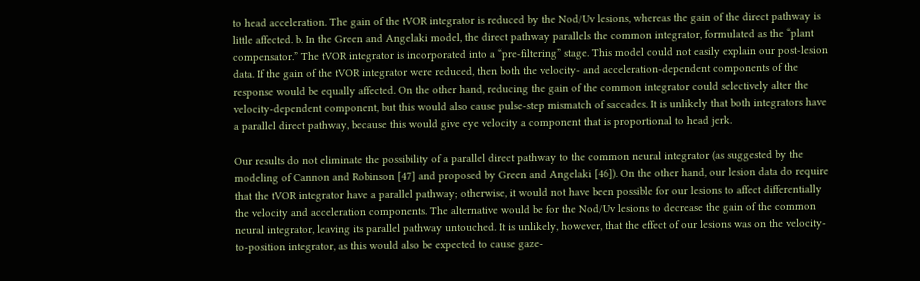to head acceleration. The gain of the tVOR integrator is reduced by the Nod/Uv lesions, whereas the gain of the direct pathway is little affected. b. In the Green and Angelaki model, the direct pathway parallels the common integrator, formulated as the “plant compensator.” The tVOR integrator is incorporated into a “pre-filtering” stage. This model could not easily explain our post-lesion data. If the gain of the tVOR integrator were reduced, then both the velocity- and acceleration-dependent components of the response would be equally affected. On the other hand, reducing the gain of the common integrator could selectively alter the velocity-dependent component, but this would also cause pulse-step mismatch of saccades. It is unlikely that both integrators have a parallel direct pathway, because this would give eye velocity a component that is proportional to head jerk.

Our results do not eliminate the possibility of a parallel direct pathway to the common neural integrator (as suggested by the modeling of Cannon and Robinson [47] and proposed by Green and Angelaki [46]). On the other hand, our lesion data do require that the tVOR integrator have a parallel pathway; otherwise, it would not have been possible for our lesions to affect differentially the velocity and acceleration components. The alternative would be for the Nod/Uv lesions to decrease the gain of the common neural integrator, leaving its parallel pathway untouched. It is unlikely, however, that the effect of our lesions was on the velocity-to-position integrator, as this would also be expected to cause gaze-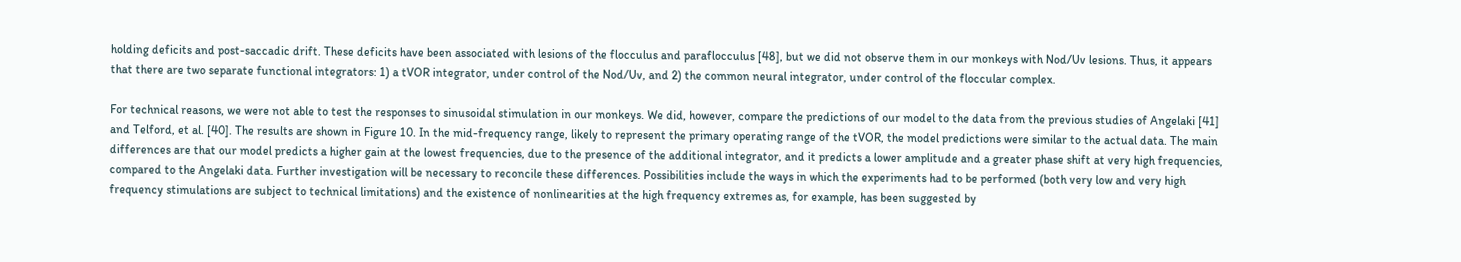holding deficits and post-saccadic drift. These deficits have been associated with lesions of the flocculus and paraflocculus [48], but we did not observe them in our monkeys with Nod/Uv lesions. Thus, it appears that there are two separate functional integrators: 1) a tVOR integrator, under control of the Nod/Uv, and 2) the common neural integrator, under control of the floccular complex.

For technical reasons, we were not able to test the responses to sinusoidal stimulation in our monkeys. We did, however, compare the predictions of our model to the data from the previous studies of Angelaki [41] and Telford, et al. [40]. The results are shown in Figure 10. In the mid-frequency range, likely to represent the primary operating range of the tVOR, the model predictions were similar to the actual data. The main differences are that our model predicts a higher gain at the lowest frequencies, due to the presence of the additional integrator, and it predicts a lower amplitude and a greater phase shift at very high frequencies, compared to the Angelaki data. Further investigation will be necessary to reconcile these differences. Possibilities include the ways in which the experiments had to be performed (both very low and very high frequency stimulations are subject to technical limitations) and the existence of nonlinearities at the high frequency extremes as, for example, has been suggested by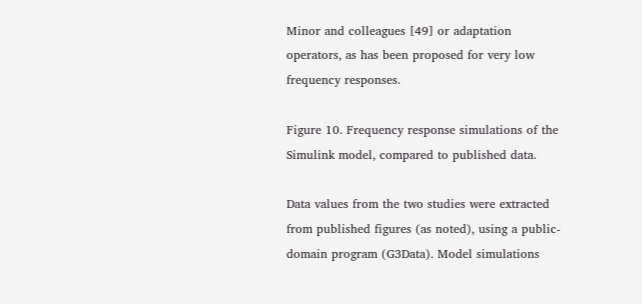Minor and colleagues [49] or adaptation operators, as has been proposed for very low frequency responses.

Figure 10. Frequency response simulations of the Simulink model, compared to published data.

Data values from the two studies were extracted from published figures (as noted), using a public-domain program (G3Data). Model simulations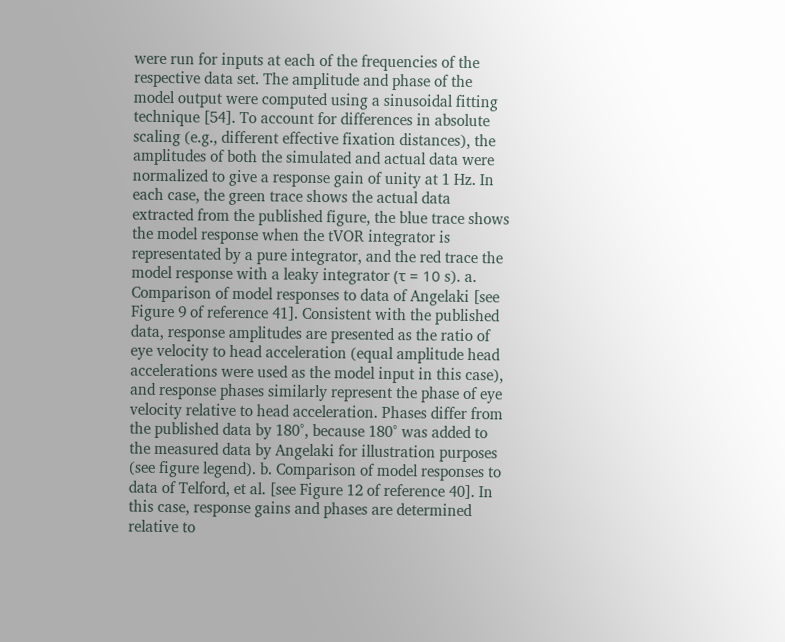were run for inputs at each of the frequencies of the respective data set. The amplitude and phase of the model output were computed using a sinusoidal fitting technique [54]. To account for differences in absolute scaling (e.g., different effective fixation distances), the amplitudes of both the simulated and actual data were normalized to give a response gain of unity at 1 Hz. In each case, the green trace shows the actual data extracted from the published figure, the blue trace shows the model response when the tVOR integrator is representated by a pure integrator, and the red trace the model response with a leaky integrator (τ = 10 s). a. Comparison of model responses to data of Angelaki [see Figure 9 of reference 41]. Consistent with the published data, response amplitudes are presented as the ratio of eye velocity to head acceleration (equal amplitude head accelerations were used as the model input in this case), and response phases similarly represent the phase of eye velocity relative to head acceleration. Phases differ from the published data by 180°, because 180° was added to the measured data by Angelaki for illustration purposes (see figure legend). b. Comparison of model responses to data of Telford, et al. [see Figure 12 of reference 40]. In this case, response gains and phases are determined relative to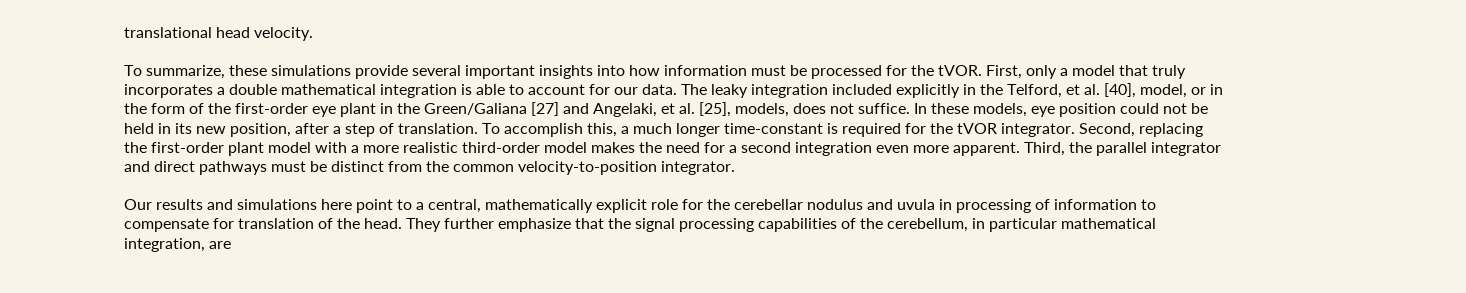translational head velocity.

To summarize, these simulations provide several important insights into how information must be processed for the tVOR. First, only a model that truly incorporates a double mathematical integration is able to account for our data. The leaky integration included explicitly in the Telford, et al. [40], model, or in the form of the first-order eye plant in the Green/Galiana [27] and Angelaki, et al. [25], models, does not suffice. In these models, eye position could not be held in its new position, after a step of translation. To accomplish this, a much longer time-constant is required for the tVOR integrator. Second, replacing the first-order plant model with a more realistic third-order model makes the need for a second integration even more apparent. Third, the parallel integrator and direct pathways must be distinct from the common velocity-to-position integrator.

Our results and simulations here point to a central, mathematically explicit role for the cerebellar nodulus and uvula in processing of information to compensate for translation of the head. They further emphasize that the signal processing capabilities of the cerebellum, in particular mathematical integration, are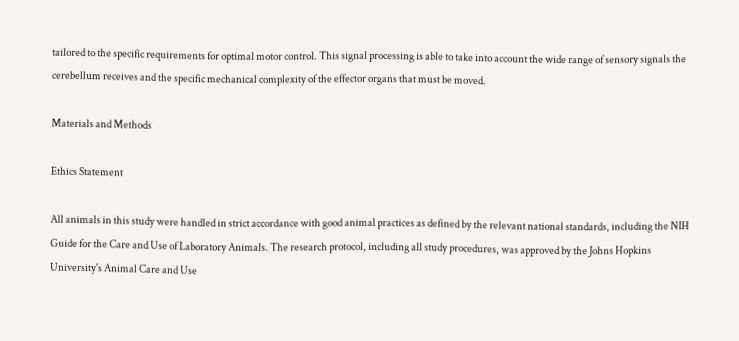tailored to the specific requirements for optimal motor control. This signal processing is able to take into account the wide range of sensory signals the cerebellum receives and the specific mechanical complexity of the effector organs that must be moved.

Materials and Methods

Ethics Statement

All animals in this study were handled in strict accordance with good animal practices as defined by the relevant national standards, including the NIH Guide for the Care and Use of Laboratory Animals. The research protocol, including all study procedures, was approved by the Johns Hopkins University's Animal Care and Use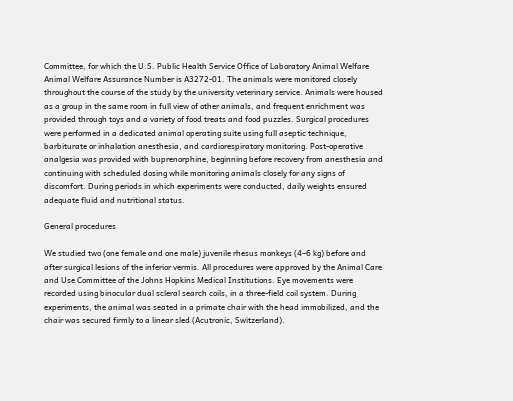Committee, for which the U.S. Public Health Service Office of Laboratory Animal Welfare Animal Welfare Assurance Number is A3272-01. The animals were monitored closely throughout the course of the study by the university veterinary service. Animals were housed as a group in the same room in full view of other animals, and frequent enrichment was provided through toys and a variety of food treats and food puzzles. Surgical procedures were performed in a dedicated animal operating suite using full aseptic technique, barbiturate or inhalation anesthesia, and cardiorespiratory monitoring. Post-operative analgesia was provided with buprenorphine, beginning before recovery from anesthesia and continuing with scheduled dosing while monitoring animals closely for any signs of discomfort. During periods in which experiments were conducted, daily weights ensured adequate fluid and nutritional status.

General procedures

We studied two (one female and one male) juvenile rhesus monkeys (4–6 kg) before and after surgical lesions of the inferior vermis. All procedures were approved by the Animal Care and Use Committee of the Johns Hopkins Medical Institutions. Eye movements were recorded using binocular dual scleral search coils, in a three-field coil system. During experiments, the animal was seated in a primate chair with the head immobilized, and the chair was secured firmly to a linear sled (Acutronic, Switzerland).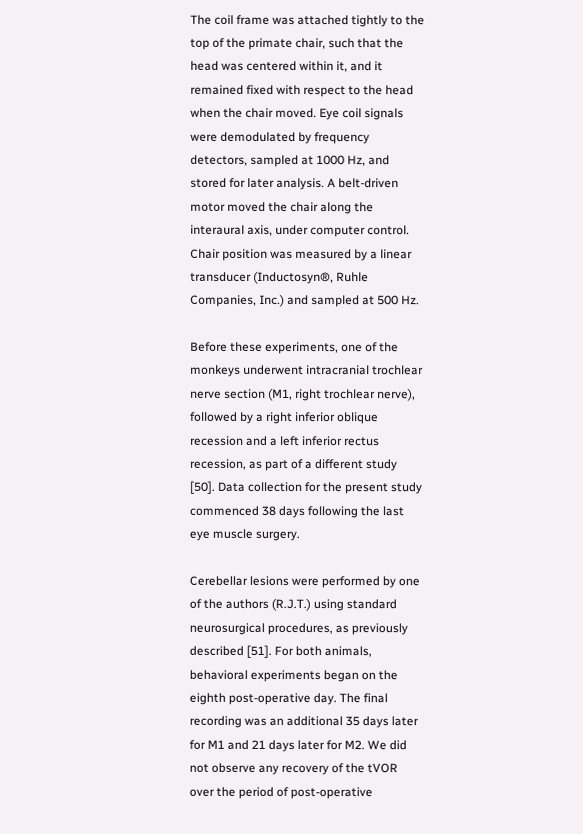The coil frame was attached tightly to the top of the primate chair, such that the head was centered within it, and it remained fixed with respect to the head when the chair moved. Eye coil signals were demodulated by frequency detectors, sampled at 1000 Hz, and stored for later analysis. A belt-driven motor moved the chair along the interaural axis, under computer control. Chair position was measured by a linear transducer (Inductosyn®, Ruhle Companies, Inc.) and sampled at 500 Hz.

Before these experiments, one of the monkeys underwent intracranial trochlear nerve section (M1, right trochlear nerve), followed by a right inferior oblique recession and a left inferior rectus recession, as part of a different study [50]. Data collection for the present study commenced 38 days following the last eye muscle surgery.

Cerebellar lesions were performed by one of the authors (R.J.T.) using standard neurosurgical procedures, as previously described [51]. For both animals, behavioral experiments began on the eighth post-operative day. The final recording was an additional 35 days later for M1 and 21 days later for M2. We did not observe any recovery of the tVOR over the period of post-operative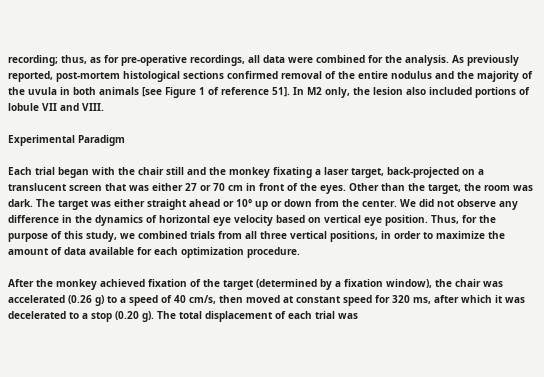recording; thus, as for pre-operative recordings, all data were combined for the analysis. As previously reported, post-mortem histological sections confirmed removal of the entire nodulus and the majority of the uvula in both animals [see Figure 1 of reference 51]. In M2 only, the lesion also included portions of lobule VII and VIII.

Experimental Paradigm

Each trial began with the chair still and the monkey fixating a laser target, back-projected on a translucent screen that was either 27 or 70 cm in front of the eyes. Other than the target, the room was dark. The target was either straight ahead or 10° up or down from the center. We did not observe any difference in the dynamics of horizontal eye velocity based on vertical eye position. Thus, for the purpose of this study, we combined trials from all three vertical positions, in order to maximize the amount of data available for each optimization procedure.

After the monkey achieved fixation of the target (determined by a fixation window), the chair was accelerated (0.26 g) to a speed of 40 cm/s, then moved at constant speed for 320 ms, after which it was decelerated to a stop (0.20 g). The total displacement of each trial was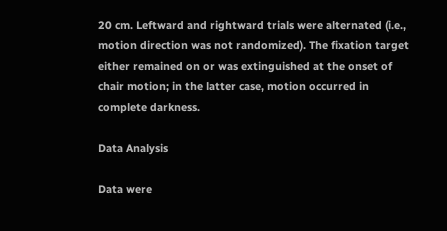20 cm. Leftward and rightward trials were alternated (i.e., motion direction was not randomized). The fixation target either remained on or was extinguished at the onset of chair motion; in the latter case, motion occurred in complete darkness.

Data Analysis

Data were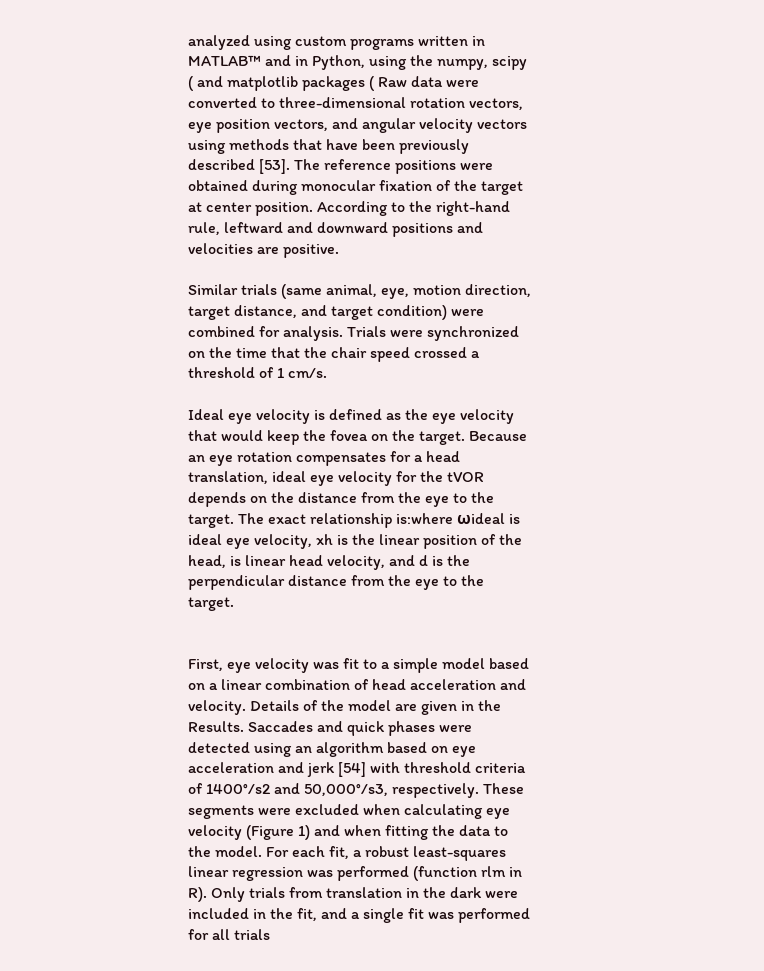analyzed using custom programs written in MATLAB™ and in Python, using the numpy, scipy ( and matplotlib packages ( Raw data were converted to three-dimensional rotation vectors, eye position vectors, and angular velocity vectors using methods that have been previously described [53]. The reference positions were obtained during monocular fixation of the target at center position. According to the right-hand rule, leftward and downward positions and velocities are positive.

Similar trials (same animal, eye, motion direction, target distance, and target condition) were combined for analysis. Trials were synchronized on the time that the chair speed crossed a threshold of 1 cm/s.

Ideal eye velocity is defined as the eye velocity that would keep the fovea on the target. Because an eye rotation compensates for a head translation, ideal eye velocity for the tVOR depends on the distance from the eye to the target. The exact relationship is:where ωideal is ideal eye velocity, xh is the linear position of the head, is linear head velocity, and d is the perpendicular distance from the eye to the target.


First, eye velocity was fit to a simple model based on a linear combination of head acceleration and velocity. Details of the model are given in the Results. Saccades and quick phases were detected using an algorithm based on eye acceleration and jerk [54] with threshold criteria of 1400°/s2 and 50,000°/s3, respectively. These segments were excluded when calculating eye velocity (Figure 1) and when fitting the data to the model. For each fit, a robust least-squares linear regression was performed (function rlm in R). Only trials from translation in the dark were included in the fit, and a single fit was performed for all trials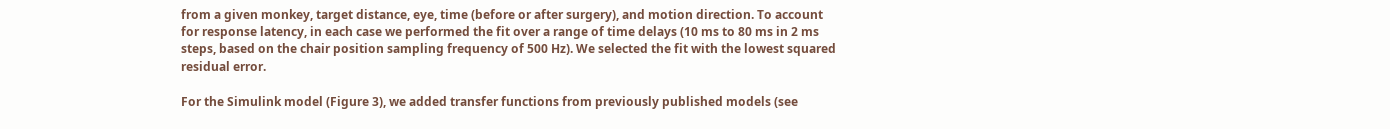from a given monkey, target distance, eye, time (before or after surgery), and motion direction. To account for response latency, in each case we performed the fit over a range of time delays (10 ms to 80 ms in 2 ms steps, based on the chair position sampling frequency of 500 Hz). We selected the fit with the lowest squared residual error.

For the Simulink model (Figure 3), we added transfer functions from previously published models (see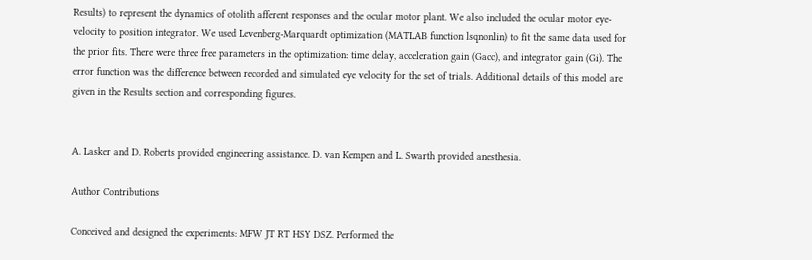Results) to represent the dynamics of otolith afferent responses and the ocular motor plant. We also included the ocular motor eye-velocity to position integrator. We used Levenberg-Marquardt optimization (MATLAB function lsqnonlin) to fit the same data used for the prior fits. There were three free parameters in the optimization: time delay, acceleration gain (Gacc), and integrator gain (Gi). The error function was the difference between recorded and simulated eye velocity for the set of trials. Additional details of this model are given in the Results section and corresponding figures.


A. Lasker and D. Roberts provided engineering assistance. D. van Kempen and L. Swarth provided anesthesia.

Author Contributions

Conceived and designed the experiments: MFW JT RT HSY DSZ. Performed the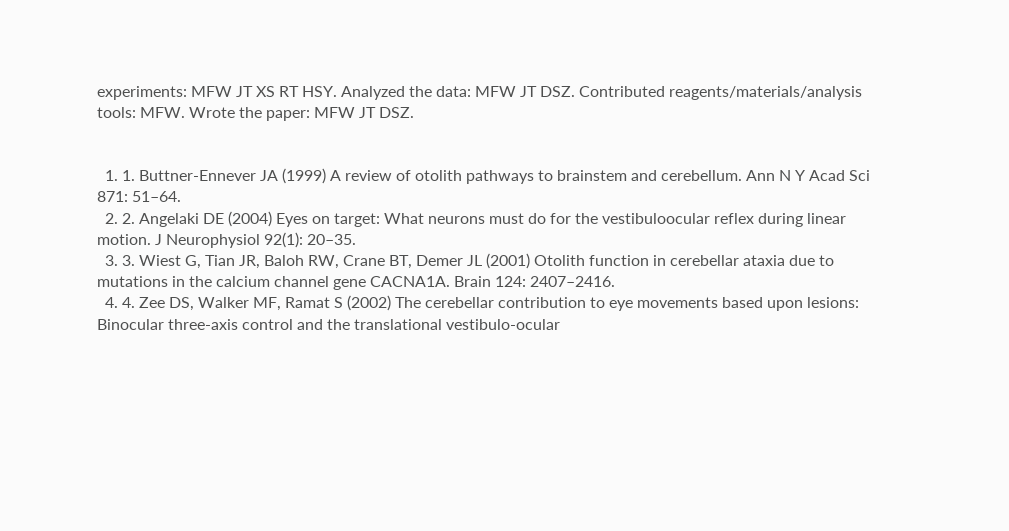experiments: MFW JT XS RT HSY. Analyzed the data: MFW JT DSZ. Contributed reagents/materials/analysis tools: MFW. Wrote the paper: MFW JT DSZ.


  1. 1. Buttner-Ennever JA (1999) A review of otolith pathways to brainstem and cerebellum. Ann N Y Acad Sci 871: 51–64.
  2. 2. Angelaki DE (2004) Eyes on target: What neurons must do for the vestibuloocular reflex during linear motion. J Neurophysiol 92(1): 20–35.
  3. 3. Wiest G, Tian JR, Baloh RW, Crane BT, Demer JL (2001) Otolith function in cerebellar ataxia due to mutations in the calcium channel gene CACNA1A. Brain 124: 2407–2416.
  4. 4. Zee DS, Walker MF, Ramat S (2002) The cerebellar contribution to eye movements based upon lesions: Binocular three-axis control and the translational vestibulo-ocular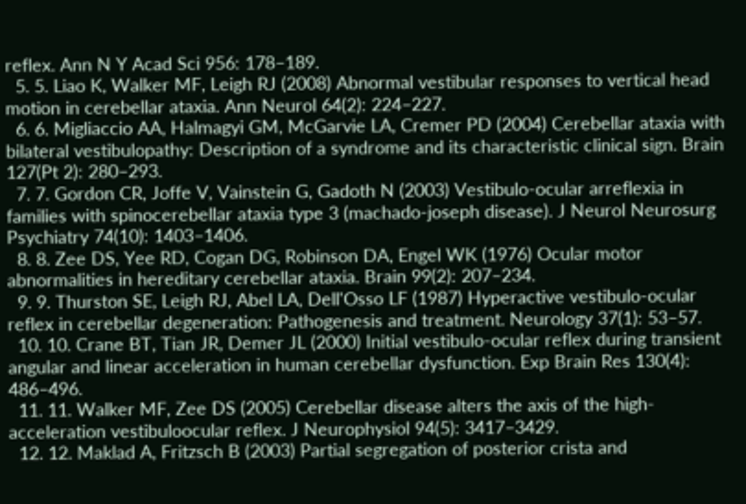reflex. Ann N Y Acad Sci 956: 178–189.
  5. 5. Liao K, Walker MF, Leigh RJ (2008) Abnormal vestibular responses to vertical head motion in cerebellar ataxia. Ann Neurol 64(2): 224–227.
  6. 6. Migliaccio AA, Halmagyi GM, McGarvie LA, Cremer PD (2004) Cerebellar ataxia with bilateral vestibulopathy: Description of a syndrome and its characteristic clinical sign. Brain 127(Pt 2): 280–293.
  7. 7. Gordon CR, Joffe V, Vainstein G, Gadoth N (2003) Vestibulo-ocular arreflexia in families with spinocerebellar ataxia type 3 (machado-joseph disease). J Neurol Neurosurg Psychiatry 74(10): 1403–1406.
  8. 8. Zee DS, Yee RD, Cogan DG, Robinson DA, Engel WK (1976) Ocular motor abnormalities in hereditary cerebellar ataxia. Brain 99(2): 207–234.
  9. 9. Thurston SE, Leigh RJ, Abel LA, Dell'Osso LF (1987) Hyperactive vestibulo-ocular reflex in cerebellar degeneration: Pathogenesis and treatment. Neurology 37(1): 53–57.
  10. 10. Crane BT, Tian JR, Demer JL (2000) Initial vestibulo-ocular reflex during transient angular and linear acceleration in human cerebellar dysfunction. Exp Brain Res 130(4): 486–496.
  11. 11. Walker MF, Zee DS (2005) Cerebellar disease alters the axis of the high-acceleration vestibuloocular reflex. J Neurophysiol 94(5): 3417–3429.
  12. 12. Maklad A, Fritzsch B (2003) Partial segregation of posterior crista and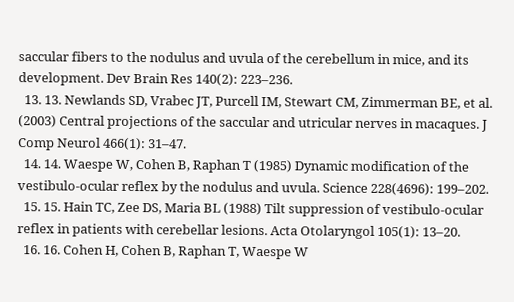saccular fibers to the nodulus and uvula of the cerebellum in mice, and its development. Dev Brain Res 140(2): 223–236.
  13. 13. Newlands SD, Vrabec JT, Purcell IM, Stewart CM, Zimmerman BE, et al. (2003) Central projections of the saccular and utricular nerves in macaques. J Comp Neurol 466(1): 31–47.
  14. 14. Waespe W, Cohen B, Raphan T (1985) Dynamic modification of the vestibulo-ocular reflex by the nodulus and uvula. Science 228(4696): 199–202.
  15. 15. Hain TC, Zee DS, Maria BL (1988) Tilt suppression of vestibulo-ocular reflex in patients with cerebellar lesions. Acta Otolaryngol 105(1): 13–20.
  16. 16. Cohen H, Cohen B, Raphan T, Waespe W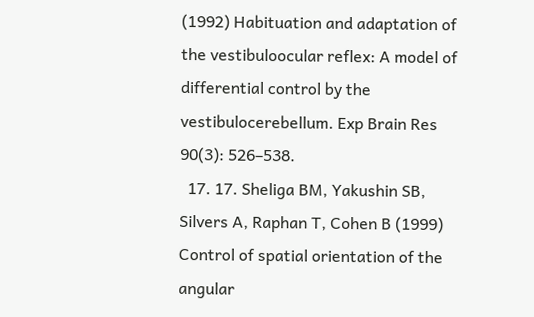(1992) Habituation and adaptation of the vestibuloocular reflex: A model of differential control by the vestibulocerebellum. Exp Brain Res 90(3): 526–538.
  17. 17. Sheliga BM, Yakushin SB, Silvers A, Raphan T, Cohen B (1999) Control of spatial orientation of the angular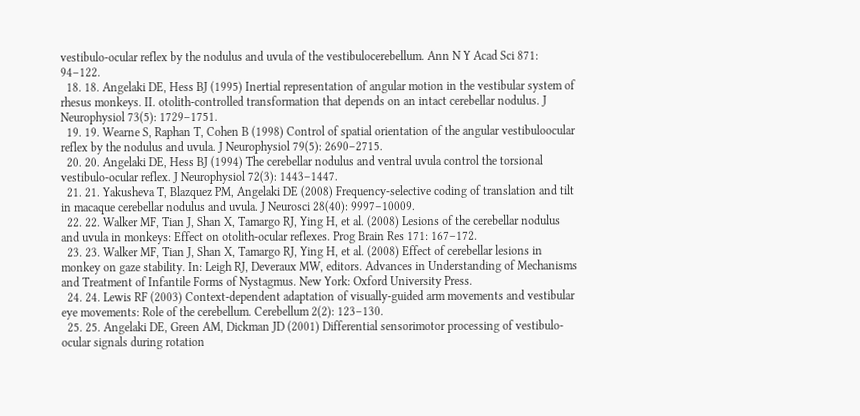vestibulo-ocular reflex by the nodulus and uvula of the vestibulocerebellum. Ann N Y Acad Sci 871: 94–122.
  18. 18. Angelaki DE, Hess BJ (1995) Inertial representation of angular motion in the vestibular system of rhesus monkeys. II. otolith-controlled transformation that depends on an intact cerebellar nodulus. J Neurophysiol 73(5): 1729–1751.
  19. 19. Wearne S, Raphan T, Cohen B (1998) Control of spatial orientation of the angular vestibuloocular reflex by the nodulus and uvula. J Neurophysiol 79(5): 2690–2715.
  20. 20. Angelaki DE, Hess BJ (1994) The cerebellar nodulus and ventral uvula control the torsional vestibulo-ocular reflex. J Neurophysiol 72(3): 1443–1447.
  21. 21. Yakusheva T, Blazquez PM, Angelaki DE (2008) Frequency-selective coding of translation and tilt in macaque cerebellar nodulus and uvula. J Neurosci 28(40): 9997–10009.
  22. 22. Walker MF, Tian J, Shan X, Tamargo RJ, Ying H, et al. (2008) Lesions of the cerebellar nodulus and uvula in monkeys: Effect on otolith-ocular reflexes. Prog Brain Res 171: 167–172.
  23. 23. Walker MF, Tian J, Shan X, Tamargo RJ, Ying H, et al. (2008) Effect of cerebellar lesions in monkey on gaze stability. In: Leigh RJ, Deveraux MW, editors. Advances in Understanding of Mechanisms and Treatment of Infantile Forms of Nystagmus. New York: Oxford University Press.
  24. 24. Lewis RF (2003) Context-dependent adaptation of visually-guided arm movements and vestibular eye movements: Role of the cerebellum. Cerebellum 2(2): 123–130.
  25. 25. Angelaki DE, Green AM, Dickman JD (2001) Differential sensorimotor processing of vestibulo-ocular signals during rotation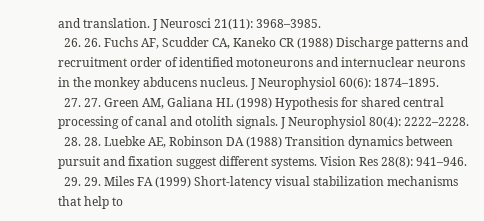and translation. J Neurosci 21(11): 3968–3985.
  26. 26. Fuchs AF, Scudder CA, Kaneko CR (1988) Discharge patterns and recruitment order of identified motoneurons and internuclear neurons in the monkey abducens nucleus. J Neurophysiol 60(6): 1874–1895.
  27. 27. Green AM, Galiana HL (1998) Hypothesis for shared central processing of canal and otolith signals. J Neurophysiol 80(4): 2222–2228.
  28. 28. Luebke AE, Robinson DA (1988) Transition dynamics between pursuit and fixation suggest different systems. Vision Res 28(8): 941–946.
  29. 29. Miles FA (1999) Short-latency visual stabilization mechanisms that help to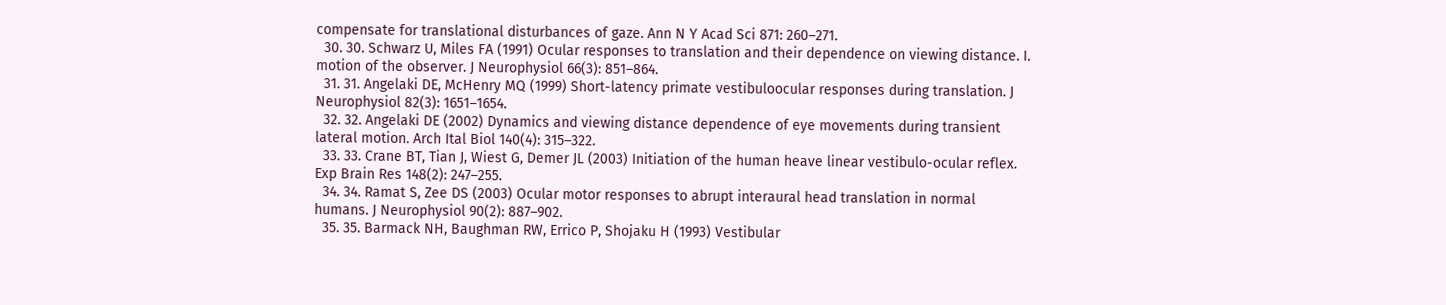compensate for translational disturbances of gaze. Ann N Y Acad Sci 871: 260–271.
  30. 30. Schwarz U, Miles FA (1991) Ocular responses to translation and their dependence on viewing distance. I. motion of the observer. J Neurophysiol 66(3): 851–864.
  31. 31. Angelaki DE, McHenry MQ (1999) Short-latency primate vestibuloocular responses during translation. J Neurophysiol 82(3): 1651–1654.
  32. 32. Angelaki DE (2002) Dynamics and viewing distance dependence of eye movements during transient lateral motion. Arch Ital Biol 140(4): 315–322.
  33. 33. Crane BT, Tian J, Wiest G, Demer JL (2003) Initiation of the human heave linear vestibulo-ocular reflex. Exp Brain Res 148(2): 247–255.
  34. 34. Ramat S, Zee DS (2003) Ocular motor responses to abrupt interaural head translation in normal humans. J Neurophysiol 90(2): 887–902.
  35. 35. Barmack NH, Baughman RW, Errico P, Shojaku H (1993) Vestibular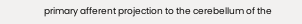primary afferent projection to the cerebellum of the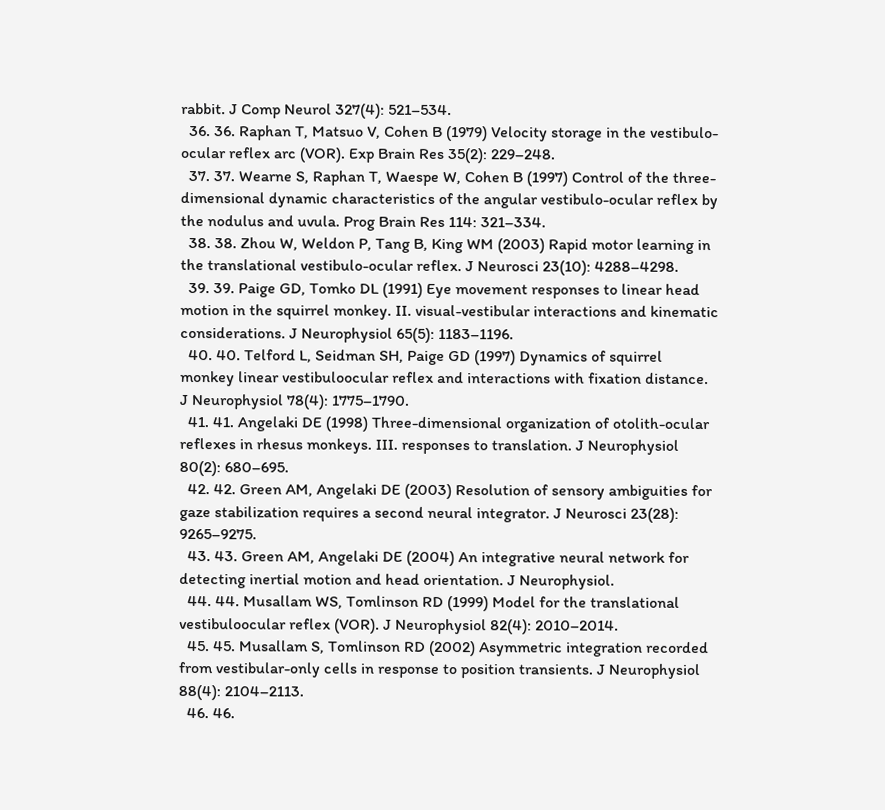rabbit. J Comp Neurol 327(4): 521–534.
  36. 36. Raphan T, Matsuo V, Cohen B (1979) Velocity storage in the vestibulo-ocular reflex arc (VOR). Exp Brain Res 35(2): 229–248.
  37. 37. Wearne S, Raphan T, Waespe W, Cohen B (1997) Control of the three-dimensional dynamic characteristics of the angular vestibulo-ocular reflex by the nodulus and uvula. Prog Brain Res 114: 321–334.
  38. 38. Zhou W, Weldon P, Tang B, King WM (2003) Rapid motor learning in the translational vestibulo-ocular reflex. J Neurosci 23(10): 4288–4298.
  39. 39. Paige GD, Tomko DL (1991) Eye movement responses to linear head motion in the squirrel monkey. II. visual-vestibular interactions and kinematic considerations. J Neurophysiol 65(5): 1183–1196.
  40. 40. Telford L, Seidman SH, Paige GD (1997) Dynamics of squirrel monkey linear vestibuloocular reflex and interactions with fixation distance. J Neurophysiol 78(4): 1775–1790.
  41. 41. Angelaki DE (1998) Three-dimensional organization of otolith-ocular reflexes in rhesus monkeys. III. responses to translation. J Neurophysiol 80(2): 680–695.
  42. 42. Green AM, Angelaki DE (2003) Resolution of sensory ambiguities for gaze stabilization requires a second neural integrator. J Neurosci 23(28): 9265–9275.
  43. 43. Green AM, Angelaki DE (2004) An integrative neural network for detecting inertial motion and head orientation. J Neurophysiol.
  44. 44. Musallam WS, Tomlinson RD (1999) Model for the translational vestibuloocular reflex (VOR). J Neurophysiol 82(4): 2010–2014.
  45. 45. Musallam S, Tomlinson RD (2002) Asymmetric integration recorded from vestibular-only cells in response to position transients. J Neurophysiol 88(4): 2104–2113.
  46. 46.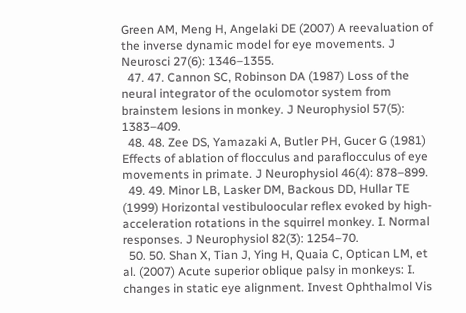Green AM, Meng H, Angelaki DE (2007) A reevaluation of the inverse dynamic model for eye movements. J Neurosci 27(6): 1346–1355.
  47. 47. Cannon SC, Robinson DA (1987) Loss of the neural integrator of the oculomotor system from brainstem lesions in monkey. J Neurophysiol 57(5): 1383–409.
  48. 48. Zee DS, Yamazaki A, Butler PH, Gucer G (1981) Effects of ablation of flocculus and paraflocculus of eye movements in primate. J Neurophysiol 46(4): 878–899.
  49. 49. Minor LB, Lasker DM, Backous DD, Hullar TE (1999) Horizontal vestibuloocular reflex evoked by high-acceleration rotations in the squirrel monkey. I. Normal responses. J Neurophysiol 82(3): 1254–70.
  50. 50. Shan X, Tian J, Ying H, Quaia C, Optican LM, et al. (2007) Acute superior oblique palsy in monkeys: I. changes in static eye alignment. Invest Ophthalmol Vis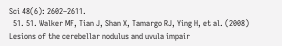Sci 48(6): 2602–2611.
  51. 51. Walker MF, Tian J, Shan X, Tamargo RJ, Ying H, et al. (2008) Lesions of the cerebellar nodulus and uvula impair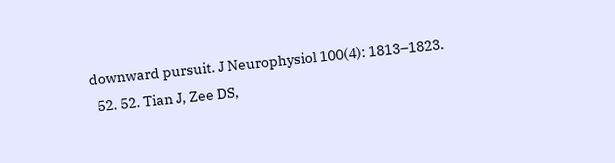downward pursuit. J Neurophysiol 100(4): 1813–1823.
  52. 52. Tian J, Zee DS,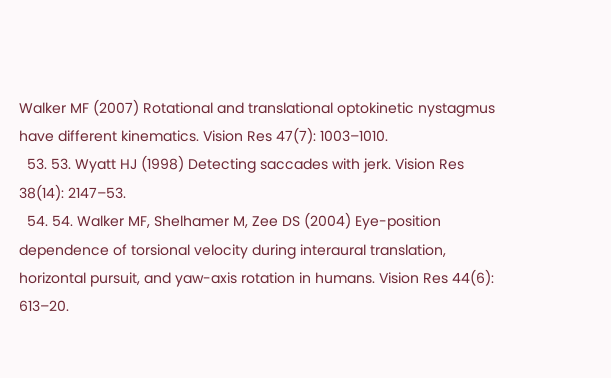Walker MF (2007) Rotational and translational optokinetic nystagmus have different kinematics. Vision Res 47(7): 1003–1010.
  53. 53. Wyatt HJ (1998) Detecting saccades with jerk. Vision Res 38(14): 2147–53.
  54. 54. Walker MF, Shelhamer M, Zee DS (2004) Eye-position dependence of torsional velocity during interaural translation, horizontal pursuit, and yaw-axis rotation in humans. Vision Res 44(6): 613–20.